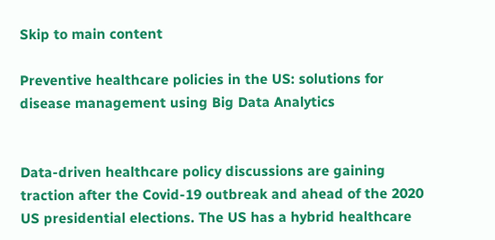Skip to main content

Preventive healthcare policies in the US: solutions for disease management using Big Data Analytics


Data-driven healthcare policy discussions are gaining traction after the Covid-19 outbreak and ahead of the 2020 US presidential elections. The US has a hybrid healthcare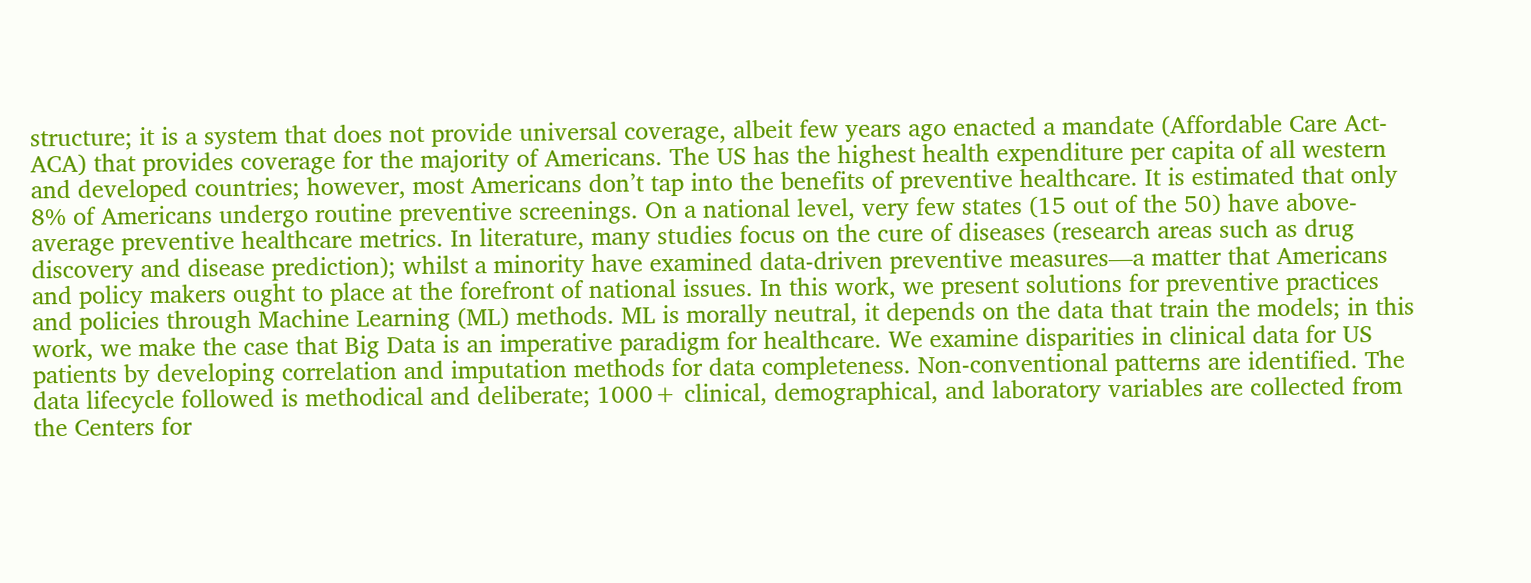structure; it is a system that does not provide universal coverage, albeit few years ago enacted a mandate (Affordable Care Act-ACA) that provides coverage for the majority of Americans. The US has the highest health expenditure per capita of all western and developed countries; however, most Americans don’t tap into the benefits of preventive healthcare. It is estimated that only 8% of Americans undergo routine preventive screenings. On a national level, very few states (15 out of the 50) have above-average preventive healthcare metrics. In literature, many studies focus on the cure of diseases (research areas such as drug discovery and disease prediction); whilst a minority have examined data-driven preventive measures—a matter that Americans and policy makers ought to place at the forefront of national issues. In this work, we present solutions for preventive practices and policies through Machine Learning (ML) methods. ML is morally neutral, it depends on the data that train the models; in this work, we make the case that Big Data is an imperative paradigm for healthcare. We examine disparities in clinical data for US patients by developing correlation and imputation methods for data completeness. Non-conventional patterns are identified. The data lifecycle followed is methodical and deliberate; 1000+ clinical, demographical, and laboratory variables are collected from the Centers for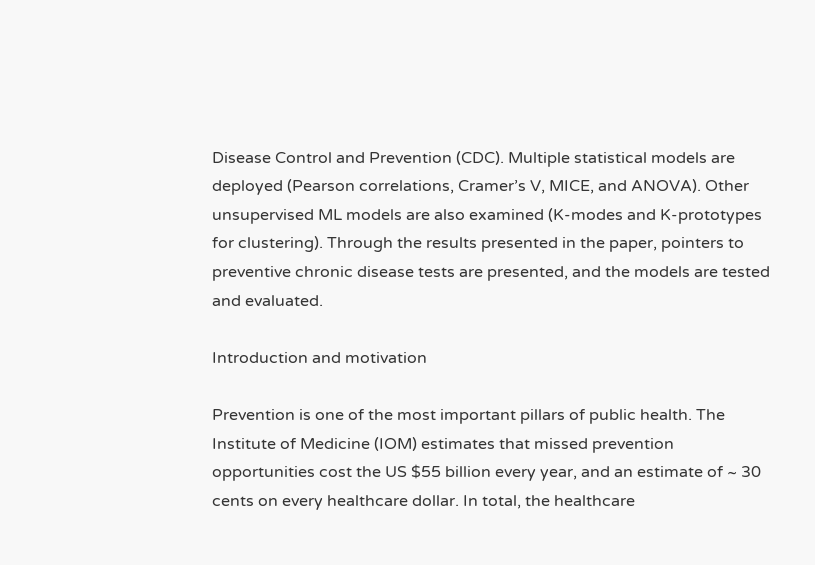Disease Control and Prevention (CDC). Multiple statistical models are deployed (Pearson correlations, Cramer’s V, MICE, and ANOVA). Other unsupervised ML models are also examined (K-modes and K-prototypes for clustering). Through the results presented in the paper, pointers to preventive chronic disease tests are presented, and the models are tested and evaluated.

Introduction and motivation

Prevention is one of the most important pillars of public health. The Institute of Medicine (IOM) estimates that missed prevention opportunities cost the US $55 billion every year, and an estimate of ~ 30 cents on every healthcare dollar. In total, the healthcare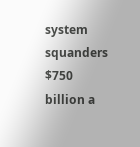system squanders $750 billion a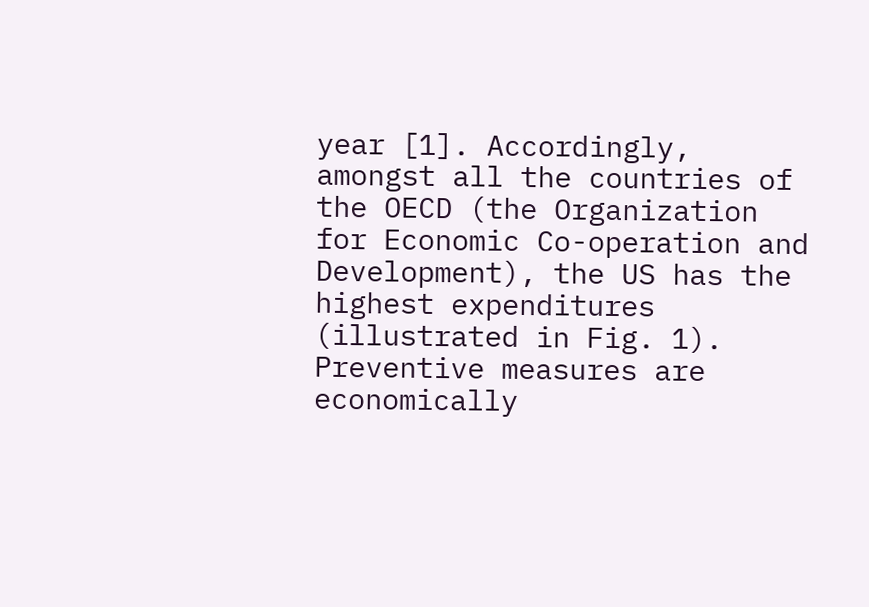year [1]. Accordingly, amongst all the countries of the OECD (the Organization for Economic Co-operation and Development), the US has the highest expenditures (illustrated in Fig. 1). Preventive measures are economically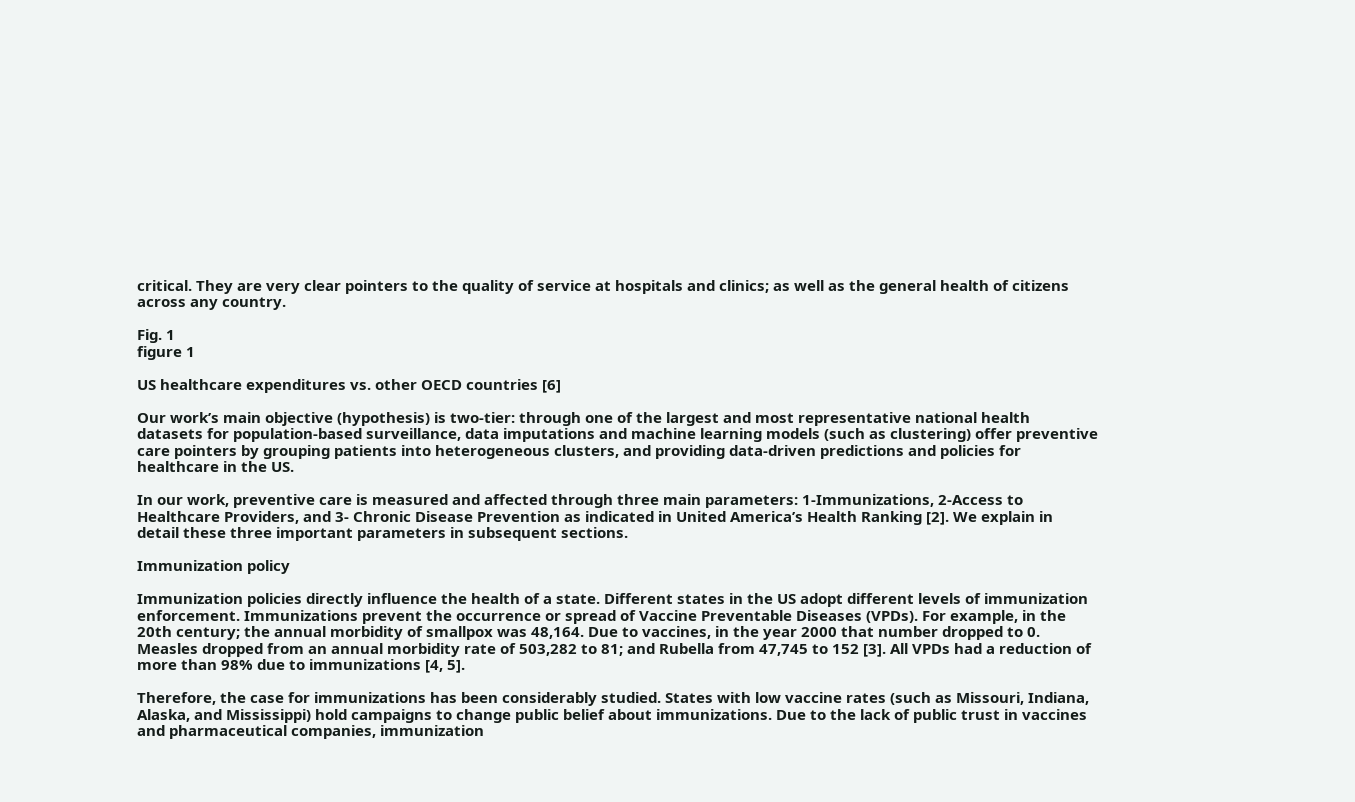critical. They are very clear pointers to the quality of service at hospitals and clinics; as well as the general health of citizens across any country.

Fig. 1
figure 1

US healthcare expenditures vs. other OECD countries [6]

Our work’s main objective (hypothesis) is two-tier: through one of the largest and most representative national health datasets for population-based surveillance, data imputations and machine learning models (such as clustering) offer preventive care pointers by grouping patients into heterogeneous clusters, and providing data-driven predictions and policies for healthcare in the US.

In our work, preventive care is measured and affected through three main parameters: 1-Immunizations, 2-Access to Healthcare Providers, and 3- Chronic Disease Prevention as indicated in United America’s Health Ranking [2]. We explain in detail these three important parameters in subsequent sections.

Immunization policy

Immunization policies directly influence the health of a state. Different states in the US adopt different levels of immunization enforcement. Immunizations prevent the occurrence or spread of Vaccine Preventable Diseases (VPDs). For example, in the 20th century; the annual morbidity of smallpox was 48,164. Due to vaccines, in the year 2000 that number dropped to 0. Measles dropped from an annual morbidity rate of 503,282 to 81; and Rubella from 47,745 to 152 [3]. All VPDs had a reduction of more than 98% due to immunizations [4, 5].

Therefore, the case for immunizations has been considerably studied. States with low vaccine rates (such as Missouri, Indiana, Alaska, and Mississippi) hold campaigns to change public belief about immunizations. Due to the lack of public trust in vaccines and pharmaceutical companies, immunization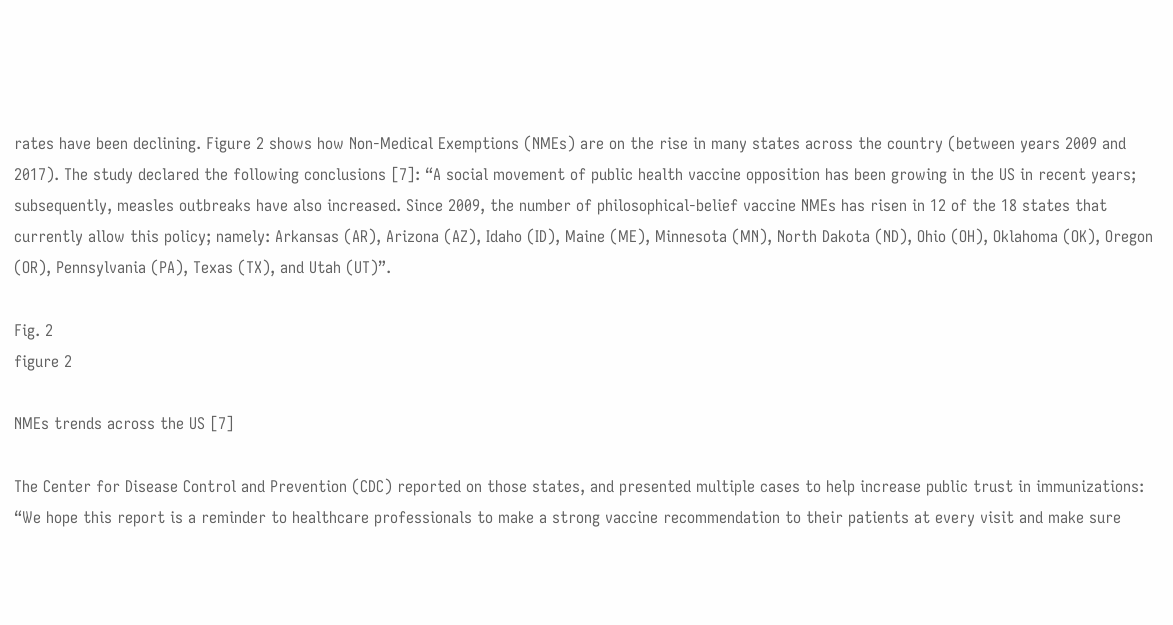rates have been declining. Figure 2 shows how Non-Medical Exemptions (NMEs) are on the rise in many states across the country (between years 2009 and 2017). The study declared the following conclusions [7]: “A social movement of public health vaccine opposition has been growing in the US in recent years; subsequently, measles outbreaks have also increased. Since 2009, the number of philosophical-belief vaccine NMEs has risen in 12 of the 18 states that currently allow this policy; namely: Arkansas (AR), Arizona (AZ), Idaho (ID), Maine (ME), Minnesota (MN), North Dakota (ND), Ohio (OH), Oklahoma (OK), Oregon (OR), Pennsylvania (PA), Texas (TX), and Utah (UT)”.

Fig. 2
figure 2

NMEs trends across the US [7]

The Center for Disease Control and Prevention (CDC) reported on those states, and presented multiple cases to help increase public trust in immunizations: “We hope this report is a reminder to healthcare professionals to make a strong vaccine recommendation to their patients at every visit and make sure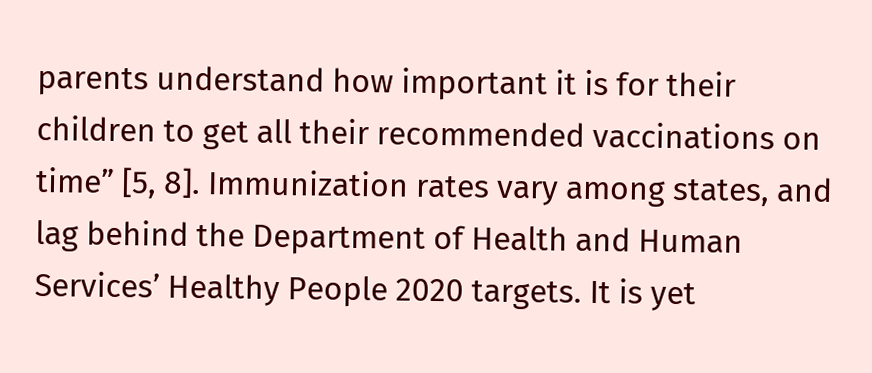parents understand how important it is for their children to get all their recommended vaccinations on time” [5, 8]. Immunization rates vary among states, and lag behind the Department of Health and Human Services’ Healthy People 2020 targets. It is yet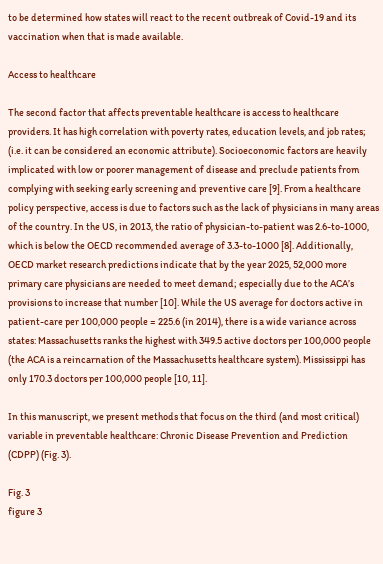to be determined how states will react to the recent outbreak of Covid-19 and its vaccination when that is made available.

Access to healthcare

The second factor that affects preventable healthcare is access to healthcare providers. It has high correlation with poverty rates, education levels, and job rates; (i.e. it can be considered an economic attribute). Socioeconomic factors are heavily implicated with low or poorer management of disease and preclude patients from complying with seeking early screening and preventive care [9]. From a healthcare policy perspective, access is due to factors such as the lack of physicians in many areas of the country. In the US, in 2013, the ratio of physician-to-patient was 2.6-to-1000, which is below the OECD recommended average of 3.3-to-1000 [8]. Additionally, OECD market research predictions indicate that by the year 2025, 52,000 more primary care physicians are needed to meet demand; especially due to the ACA’s provisions to increase that number [10]. While the US average for doctors active in patient-care per 100,000 people = 225.6 (in 2014), there is a wide variance across states: Massachusetts ranks the highest with 349.5 active doctors per 100,000 people (the ACA is a reincarnation of the Massachusetts healthcare system). Mississippi has only 170.3 doctors per 100,000 people [10, 11].

In this manuscript, we present methods that focus on the third (and most critical) variable in preventable healthcare: Chronic Disease Prevention and Prediction (CDPP) (Fig. 3).

Fig. 3
figure 3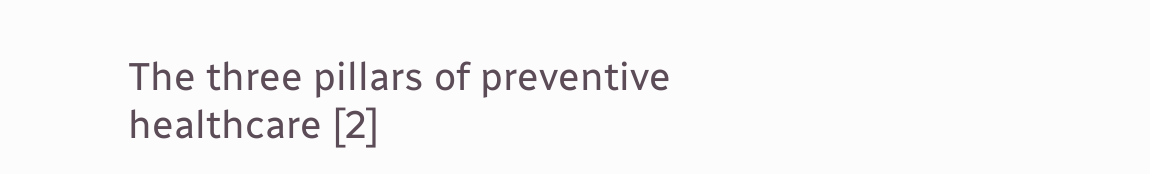The three pillars of preventive healthcare [2]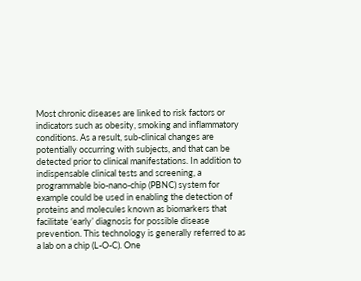Most chronic diseases are linked to risk factors or indicators such as obesity, smoking and inflammatory conditions. As a result, sub-clinical changes are potentially occurring with subjects, and that can be detected prior to clinical manifestations. In addition to indispensable clinical tests and screening, a programmable bio-nano-chip (PBNC) system for example could be used in enabling the detection of proteins and molecules known as biomarkers that facilitate ‘early’ diagnosis for possible disease prevention. This technology is generally referred to as a lab on a chip (L-O-C). One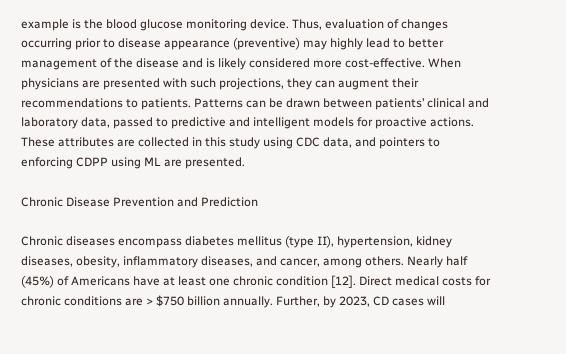example is the blood glucose monitoring device. Thus, evaluation of changes occurring prior to disease appearance (preventive) may highly lead to better management of the disease and is likely considered more cost-effective. When physicians are presented with such projections, they can augment their recommendations to patients. Patterns can be drawn between patients’ clinical and laboratory data, passed to predictive and intelligent models for proactive actions. These attributes are collected in this study using CDC data, and pointers to enforcing CDPP using ML are presented.

Chronic Disease Prevention and Prediction

Chronic diseases encompass diabetes mellitus (type II), hypertension, kidney diseases, obesity, inflammatory diseases, and cancer, among others. Nearly half (45%) of Americans have at least one chronic condition [12]. Direct medical costs for chronic conditions are > $750 billion annually. Further, by 2023, CD cases will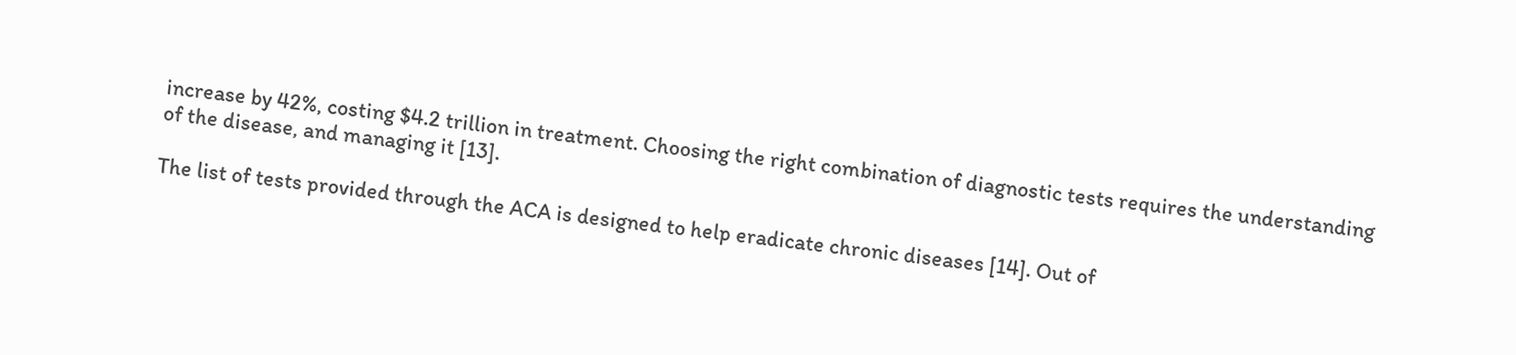increase by 42%, costing $4.2 trillion in treatment. Choosing the right combination of diagnostic tests requires the understanding of the disease, and managing it [13].

The list of tests provided through the ACA is designed to help eradicate chronic diseases [14]. Out of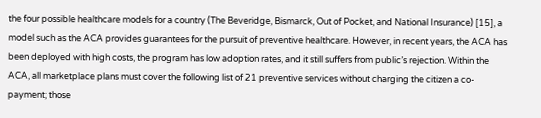the four possible healthcare models for a country (The Beveridge, Bismarck, Out of Pocket, and National Insurance) [15], a model such as the ACA provides guarantees for the pursuit of preventive healthcare. However, in recent years, the ACA has been deployed with high costs, the program has low adoption rates, and it still suffers from public’s rejection. Within the ACA, all marketplace plans must cover the following list of 21 preventive services without charging the citizen a co-payment; those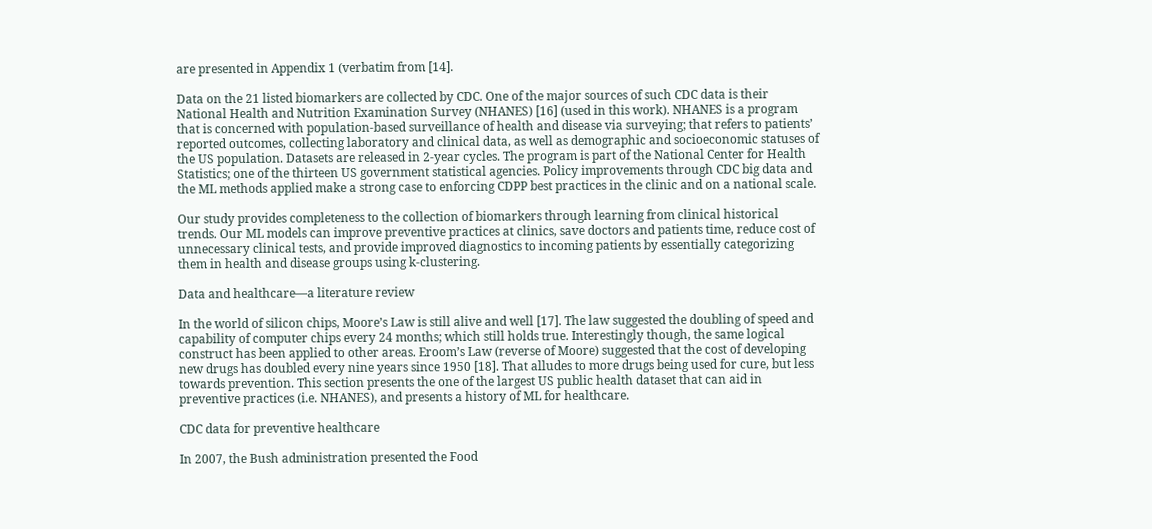are presented in Appendix 1 (verbatim from [14].

Data on the 21 listed biomarkers are collected by CDC. One of the major sources of such CDC data is their National Health and Nutrition Examination Survey (NHANES) [16] (used in this work). NHANES is a program that is concerned with population-based surveillance of health and disease via surveying; that refers to patients’ reported outcomes, collecting laboratory and clinical data, as well as demographic and socioeconomic statuses of the US population. Datasets are released in 2-year cycles. The program is part of the National Center for Health Statistics; one of the thirteen US government statistical agencies. Policy improvements through CDC big data and the ML methods applied make a strong case to enforcing CDPP best practices in the clinic and on a national scale.

Our study provides completeness to the collection of biomarkers through learning from clinical historical trends. Our ML models can improve preventive practices at clinics, save doctors and patients time, reduce cost of unnecessary clinical tests, and provide improved diagnostics to incoming patients by essentially categorizing them in health and disease groups using k-clustering.

Data and healthcare—a literature review

In the world of silicon chips, Moore’s Law is still alive and well [17]. The law suggested the doubling of speed and capability of computer chips every 24 months; which still holds true. Interestingly though, the same logical construct has been applied to other areas. Eroom’s Law (reverse of Moore) suggested that the cost of developing new drugs has doubled every nine years since 1950 [18]. That alludes to more drugs being used for cure, but less towards prevention. This section presents the one of the largest US public health dataset that can aid in preventive practices (i.e. NHANES), and presents a history of ML for healthcare.

CDC data for preventive healthcare

In 2007, the Bush administration presented the Food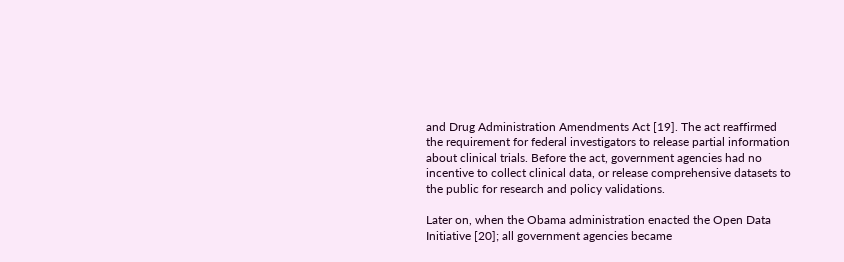and Drug Administration Amendments Act [19]. The act reaffirmed the requirement for federal investigators to release partial information about clinical trials. Before the act, government agencies had no incentive to collect clinical data, or release comprehensive datasets to the public for research and policy validations.

Later on, when the Obama administration enacted the Open Data Initiative [20]; all government agencies became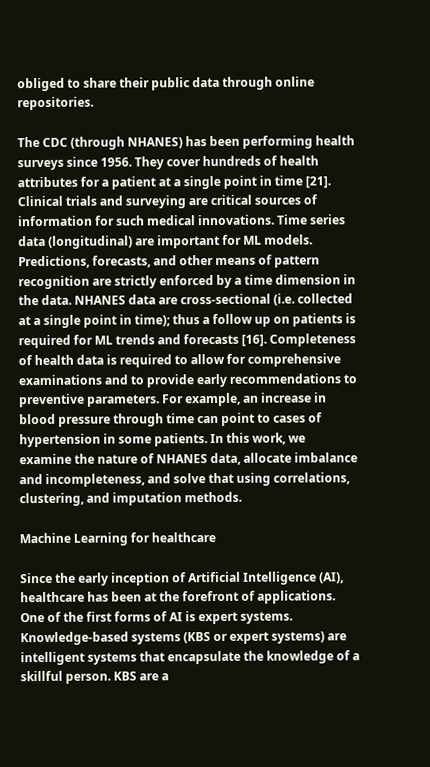obliged to share their public data through online repositories.

The CDC (through NHANES) has been performing health surveys since 1956. They cover hundreds of health attributes for a patient at a single point in time [21]. Clinical trials and surveying are critical sources of information for such medical innovations. Time series data (longitudinal) are important for ML models. Predictions, forecasts, and other means of pattern recognition are strictly enforced by a time dimension in the data. NHANES data are cross-sectional (i.e. collected at a single point in time); thus a follow up on patients is required for ML trends and forecasts [16]. Completeness of health data is required to allow for comprehensive examinations and to provide early recommendations to preventive parameters. For example, an increase in blood pressure through time can point to cases of hypertension in some patients. In this work, we examine the nature of NHANES data, allocate imbalance and incompleteness, and solve that using correlations, clustering, and imputation methods.

Machine Learning for healthcare

Since the early inception of Artificial Intelligence (AI), healthcare has been at the forefront of applications. One of the first forms of AI is expert systems. Knowledge-based systems (KBS or expert systems) are intelligent systems that encapsulate the knowledge of a skillful person. KBS are a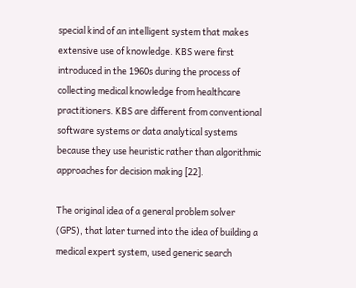special kind of an intelligent system that makes extensive use of knowledge. KBS were first introduced in the 1960s during the process of collecting medical knowledge from healthcare practitioners. KBS are different from conventional software systems or data analytical systems because they use heuristic rather than algorithmic approaches for decision making [22].

The original idea of a general problem solver (GPS), that later turned into the idea of building a medical expert system, used generic search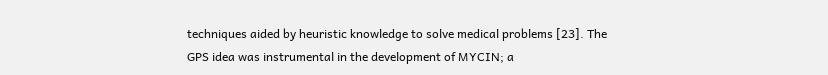techniques aided by heuristic knowledge to solve medical problems [23]. The GPS idea was instrumental in the development of MYCIN; a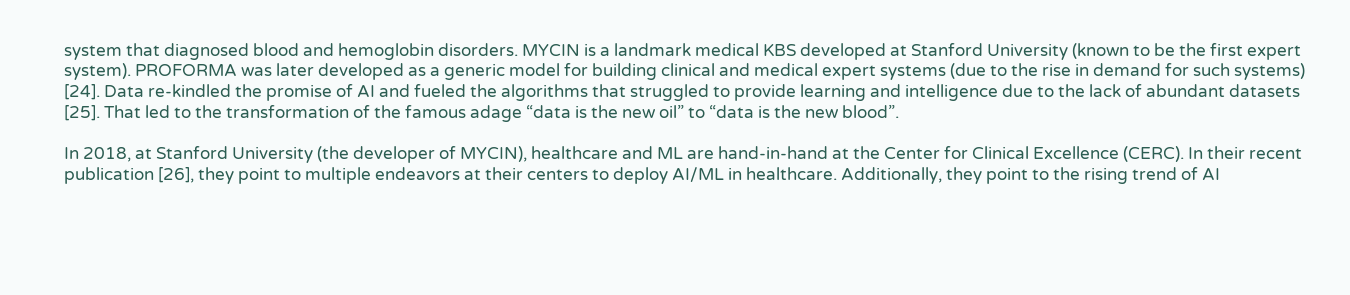system that diagnosed blood and hemoglobin disorders. MYCIN is a landmark medical KBS developed at Stanford University (known to be the first expert system). PROFORMA was later developed as a generic model for building clinical and medical expert systems (due to the rise in demand for such systems) [24]. Data re-kindled the promise of AI and fueled the algorithms that struggled to provide learning and intelligence due to the lack of abundant datasets [25]. That led to the transformation of the famous adage “data is the new oil” to “data is the new blood”.

In 2018, at Stanford University (the developer of MYCIN), healthcare and ML are hand-in-hand at the Center for Clinical Excellence (CERC). In their recent publication [26], they point to multiple endeavors at their centers to deploy AI/ML in healthcare. Additionally, they point to the rising trend of AI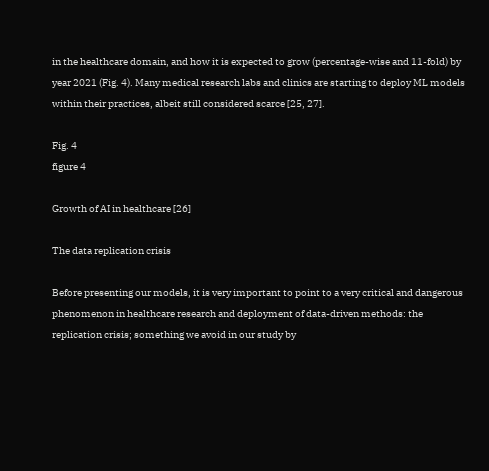in the healthcare domain, and how it is expected to grow (percentage-wise and 11-fold) by year 2021 (Fig. 4). Many medical research labs and clinics are starting to deploy ML models within their practices, albeit still considered scarce [25, 27].

Fig. 4
figure 4

Growth of AI in healthcare [26]

The data replication crisis

Before presenting our models, it is very important to point to a very critical and dangerous phenomenon in healthcare research and deployment of data-driven methods: the replication crisis; something we avoid in our study by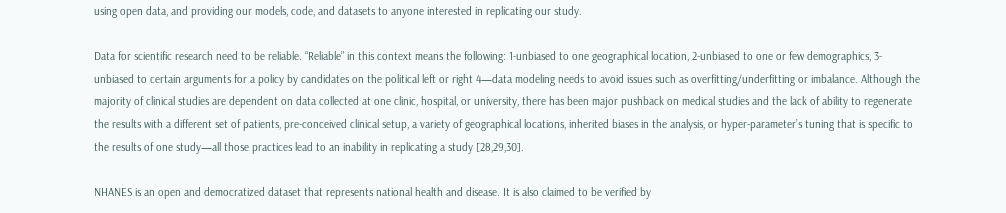using open data, and providing our models, code, and datasets to anyone interested in replicating our study.

Data for scientific research need to be reliable. “Reliable” in this context means the following: 1-unbiased to one geographical location, 2-unbiased to one or few demographics, 3-unbiased to certain arguments for a policy by candidates on the political left or right 4—data modeling needs to avoid issues such as overfitting/underfitting or imbalance. Although the majority of clinical studies are dependent on data collected at one clinic, hospital, or university, there has been major pushback on medical studies and the lack of ability to regenerate the results with a different set of patients, pre-conceived clinical setup, a variety of geographical locations, inherited biases in the analysis, or hyper-parameter’s tuning that is specific to the results of one study—all those practices lead to an inability in replicating a study [28,29,30].

NHANES is an open and democratized dataset that represents national health and disease. It is also claimed to be verified by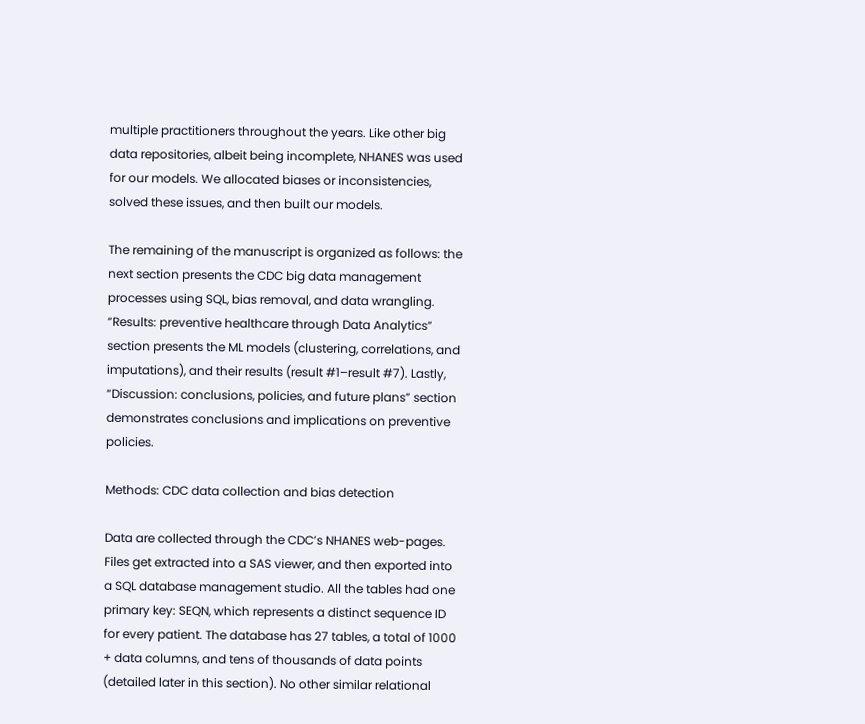multiple practitioners throughout the years. Like other big data repositories, albeit being incomplete, NHANES was used for our models. We allocated biases or inconsistencies, solved these issues, and then built our models.

The remaining of the manuscript is organized as follows: the next section presents the CDC big data management processes using SQL, bias removal, and data wrangling. “Results: preventive healthcare through Data Analytics” section presents the ML models (clustering, correlations, and imputations), and their results (result #1–result #7). Lastly, “Discussion: conclusions, policies, and future plans” section demonstrates conclusions and implications on preventive policies.

Methods: CDC data collection and bias detection

Data are collected through the CDC’s NHANES web-pages. Files get extracted into a SAS viewer, and then exported into a SQL database management studio. All the tables had one primary key: SEQN, which represents a distinct sequence ID for every patient. The database has 27 tables, a total of 1000 + data columns, and tens of thousands of data points (detailed later in this section). No other similar relational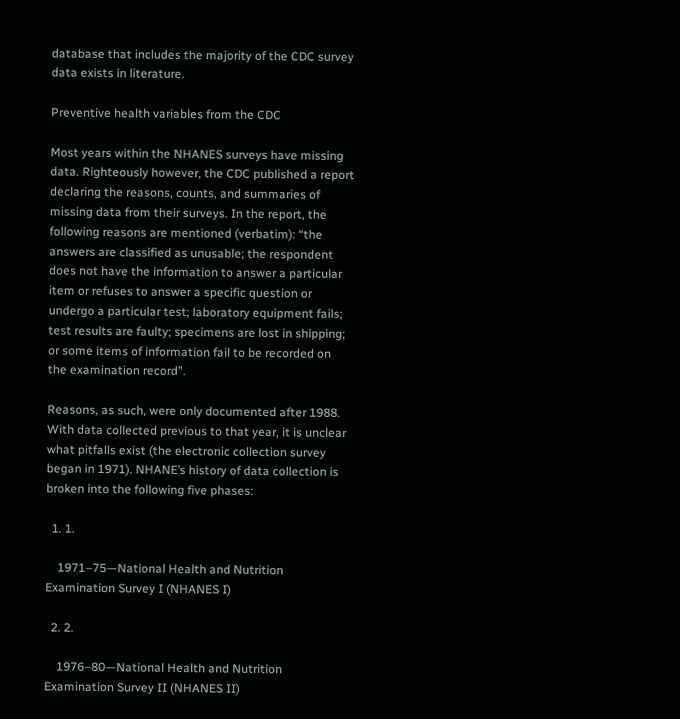database that includes the majority of the CDC survey data exists in literature.

Preventive health variables from the CDC

Most years within the NHANES surveys have missing data. Righteously however, the CDC published a report declaring the reasons, counts, and summaries of missing data from their surveys. In the report, the following reasons are mentioned (verbatim): “the answers are classified as unusable; the respondent does not have the information to answer a particular item or refuses to answer a specific question or undergo a particular test; laboratory equipment fails; test results are faulty; specimens are lost in shipping; or some items of information fail to be recorded on the examination record”.

Reasons, as such, were only documented after 1988. With data collected previous to that year, it is unclear what pitfalls exist (the electronic collection survey began in 1971). NHANE’s history of data collection is broken into the following five phases:

  1. 1.

    1971–75—National Health and Nutrition Examination Survey I (NHANES I)

  2. 2.

    1976–80—National Health and Nutrition Examination Survey II (NHANES II)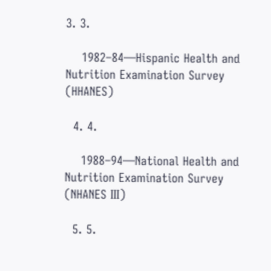3. 3.

    1982–84—Hispanic Health and Nutrition Examination Survey (HHANES)

  4. 4.

    1988–94—National Health and Nutrition Examination Survey (NHANES III)

  5. 5.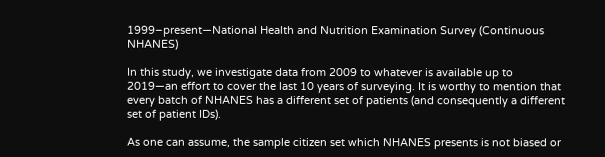1999–present—National Health and Nutrition Examination Survey (Continuous NHANES)

In this study, we investigate data from 2009 to whatever is available up to 2019—an effort to cover the last 10 years of surveying. It is worthy to mention that every batch of NHANES has a different set of patients (and consequently a different set of patient IDs).

As one can assume, the sample citizen set which NHANES presents is not biased or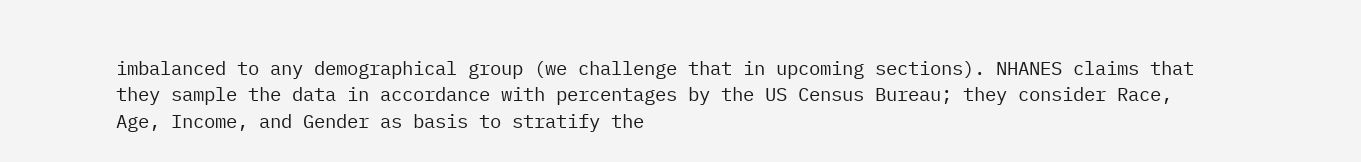imbalanced to any demographical group (we challenge that in upcoming sections). NHANES claims that they sample the data in accordance with percentages by the US Census Bureau; they consider Race, Age, Income, and Gender as basis to stratify the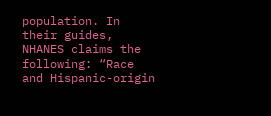population. In their guides, NHANES claims the following: “Race and Hispanic-origin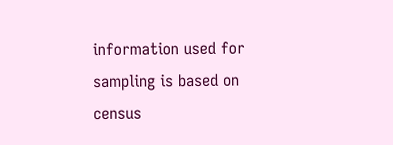information used for sampling is based on census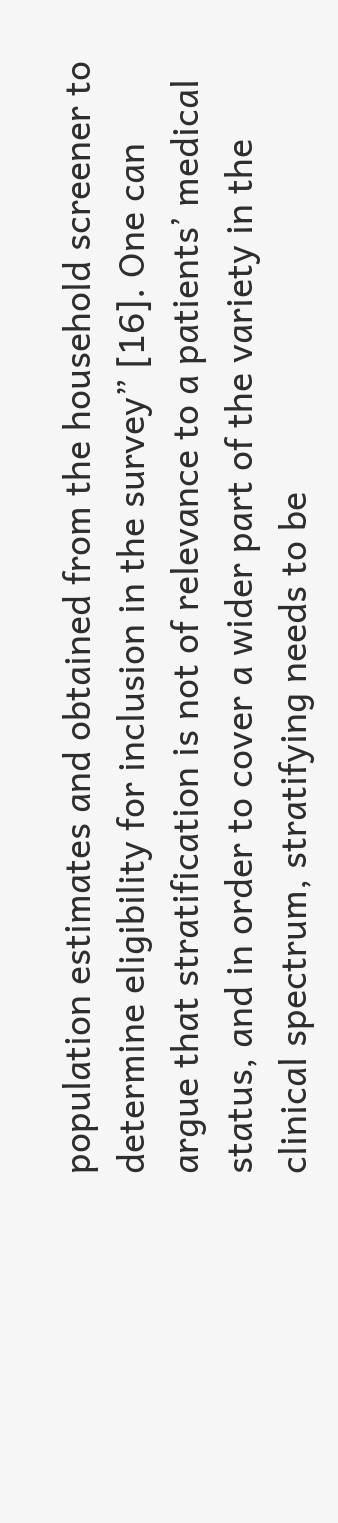population estimates and obtained from the household screener to determine eligibility for inclusion in the survey” [16]. One can argue that stratification is not of relevance to a patients’ medical status, and in order to cover a wider part of the variety in the clinical spectrum, stratifying needs to be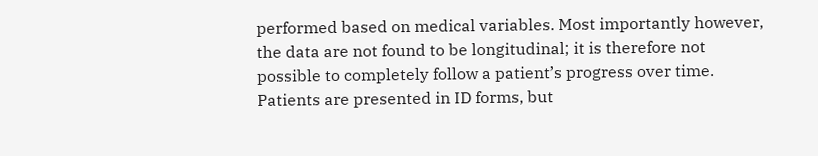performed based on medical variables. Most importantly however, the data are not found to be longitudinal; it is therefore not possible to completely follow a patient’s progress over time. Patients are presented in ID forms, but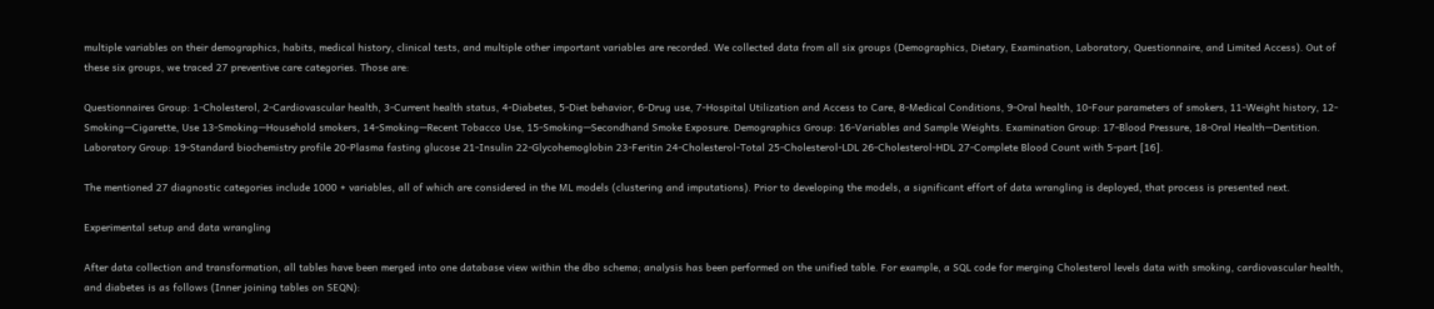multiple variables on their demographics, habits, medical history, clinical tests, and multiple other important variables are recorded. We collected data from all six groups (Demographics, Dietary, Examination, Laboratory, Questionnaire, and Limited Access). Out of these six groups, we traced 27 preventive care categories. Those are:

Questionnaires Group: 1-Cholesterol, 2-Cardiovascular health, 3-Current health status, 4-Diabetes, 5-Diet behavior, 6-Drug use, 7-Hospital Utilization and Access to Care, 8-Medical Conditions, 9-Oral health, 10-Four parameters of smokers, 11-Weight history, 12-Smoking—Cigarette, Use 13-Smoking—Household smokers, 14-Smoking—Recent Tobacco Use, 15-Smoking—Secondhand Smoke Exposure. Demographics Group: 16-Variables and Sample Weights. Examination Group: 17-Blood Pressure, 18-Oral Health—Dentition. Laboratory Group: 19-Standard biochemistry profile 20-Plasma fasting glucose 21-Insulin 22-Glycohemoglobin 23-Feritin 24-Cholesterol-Total 25-Cholesterol-LDL 26-Cholesterol-HDL 27-Complete Blood Count with 5-part [16].

The mentioned 27 diagnostic categories include 1000 + variables, all of which are considered in the ML models (clustering and imputations). Prior to developing the models, a significant effort of data wrangling is deployed, that process is presented next.

Experimental setup and data wrangling

After data collection and transformation, all tables have been merged into one database view within the dbo schema; analysis has been performed on the unified table. For example, a SQL code for merging Cholesterol levels data with smoking, cardiovascular health, and diabetes is as follows (Inner joining tables on SEQN):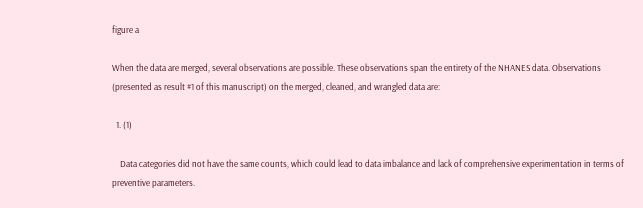figure a

When the data are merged, several observations are possible. These observations span the entirety of the NHANES data. Observations (presented as result #1 of this manuscript) on the merged, cleaned, and wrangled data are:

  1. (1)

    Data categories did not have the same counts, which could lead to data imbalance and lack of comprehensive experimentation in terms of preventive parameters.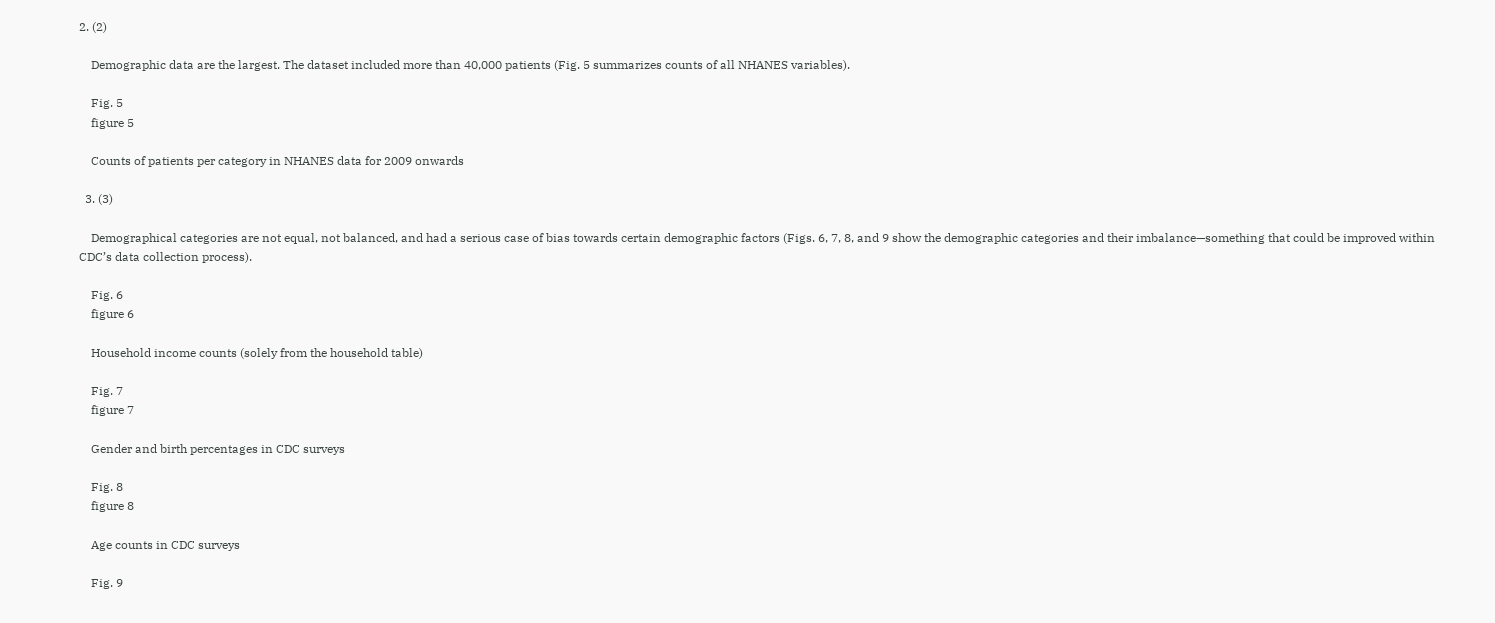2. (2)

    Demographic data are the largest. The dataset included more than 40,000 patients (Fig. 5 summarizes counts of all NHANES variables).

    Fig. 5
    figure 5

    Counts of patients per category in NHANES data for 2009 onwards

  3. (3)

    Demographical categories are not equal, not balanced, and had a serious case of bias towards certain demographic factors (Figs. 6, 7, 8, and 9 show the demographic categories and their imbalance—something that could be improved within CDC’s data collection process).

    Fig. 6
    figure 6

    Household income counts (solely from the household table)

    Fig. 7
    figure 7

    Gender and birth percentages in CDC surveys

    Fig. 8
    figure 8

    Age counts in CDC surveys

    Fig. 9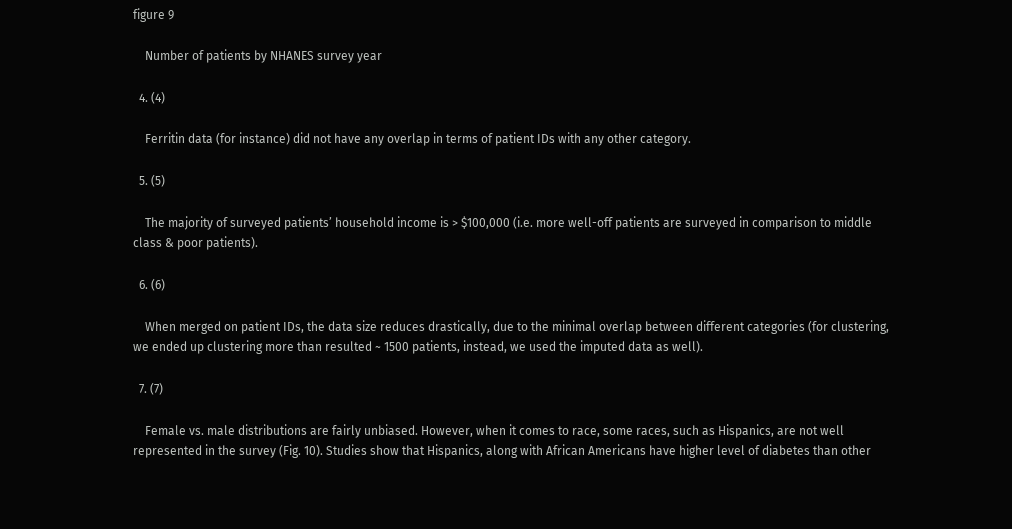figure 9

    Number of patients by NHANES survey year

  4. (4)

    Ferritin data (for instance) did not have any overlap in terms of patient IDs with any other category.

  5. (5)

    The majority of surveyed patients’ household income is > $100,000 (i.e. more well-off patients are surveyed in comparison to middle class & poor patients).

  6. (6)

    When merged on patient IDs, the data size reduces drastically, due to the minimal overlap between different categories (for clustering, we ended up clustering more than resulted ~ 1500 patients, instead, we used the imputed data as well).

  7. (7)

    Female vs. male distributions are fairly unbiased. However, when it comes to race, some races, such as Hispanics, are not well represented in the survey (Fig. 10). Studies show that Hispanics, along with African Americans have higher level of diabetes than other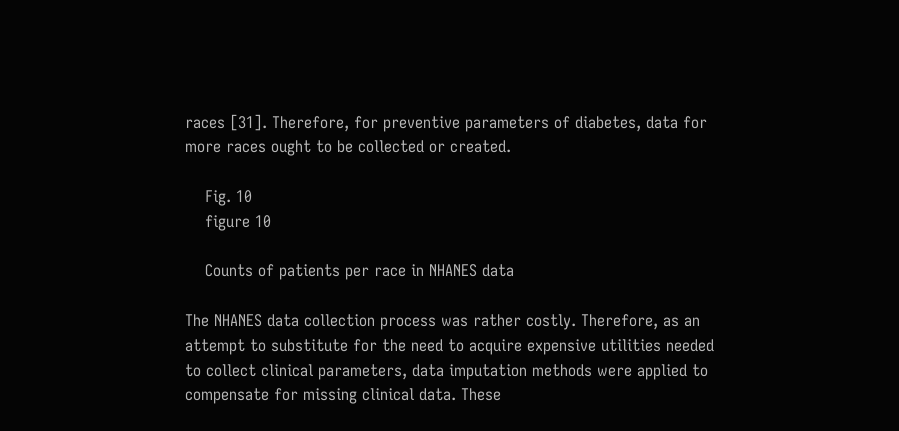races [31]. Therefore, for preventive parameters of diabetes, data for more races ought to be collected or created.

    Fig. 10
    figure 10

    Counts of patients per race in NHANES data

The NHANES data collection process was rather costly. Therefore, as an attempt to substitute for the need to acquire expensive utilities needed to collect clinical parameters, data imputation methods were applied to compensate for missing clinical data. These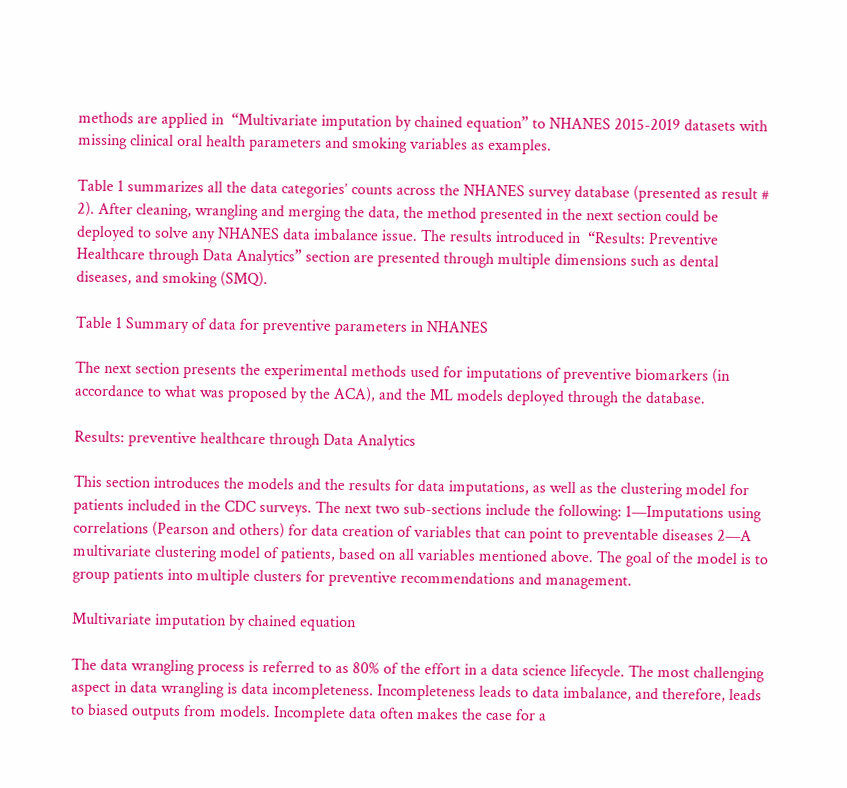methods are applied in  “Multivariate imputation by chained equation” to NHANES 2015-2019 datasets with missing clinical oral health parameters and smoking variables as examples.

Table 1 summarizes all the data categories’ counts across the NHANES survey database (presented as result # 2). After cleaning, wrangling and merging the data, the method presented in the next section could be deployed to solve any NHANES data imbalance issue. The results introduced in  “Results: Preventive Healthcare through Data Analytics” section are presented through multiple dimensions such as dental diseases, and smoking (SMQ).

Table 1 Summary of data for preventive parameters in NHANES

The next section presents the experimental methods used for imputations of preventive biomarkers (in accordance to what was proposed by the ACA), and the ML models deployed through the database.

Results: preventive healthcare through Data Analytics

This section introduces the models and the results for data imputations, as well as the clustering model for patients included in the CDC surveys. The next two sub-sections include the following: 1—Imputations using correlations (Pearson and others) for data creation of variables that can point to preventable diseases 2—A multivariate clustering model of patients, based on all variables mentioned above. The goal of the model is to group patients into multiple clusters for preventive recommendations and management.

Multivariate imputation by chained equation

The data wrangling process is referred to as 80% of the effort in a data science lifecycle. The most challenging aspect in data wrangling is data incompleteness. Incompleteness leads to data imbalance, and therefore, leads to biased outputs from models. Incomplete data often makes the case for a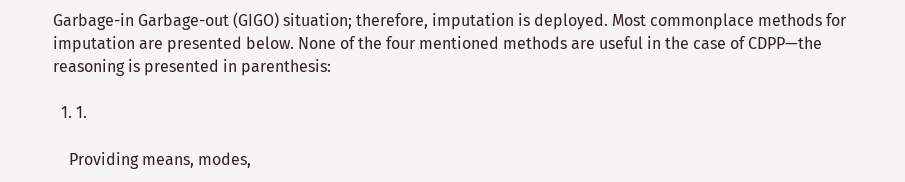Garbage-in Garbage-out (GIGO) situation; therefore, imputation is deployed. Most commonplace methods for imputation are presented below. None of the four mentioned methods are useful in the case of CDPP—the reasoning is presented in parenthesis:

  1. 1.

    Providing means, modes,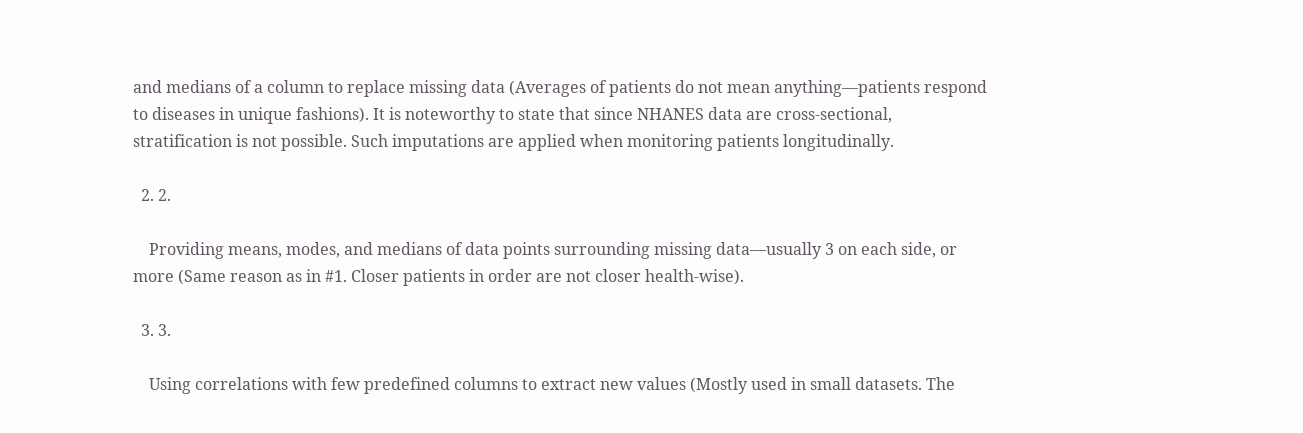and medians of a column to replace missing data (Averages of patients do not mean anything—patients respond to diseases in unique fashions). It is noteworthy to state that since NHANES data are cross-sectional, stratification is not possible. Such imputations are applied when monitoring patients longitudinally.

  2. 2.

    Providing means, modes, and medians of data points surrounding missing data—usually 3 on each side, or more (Same reason as in #1. Closer patients in order are not closer health-wise).

  3. 3.

    Using correlations with few predefined columns to extract new values (Mostly used in small datasets. The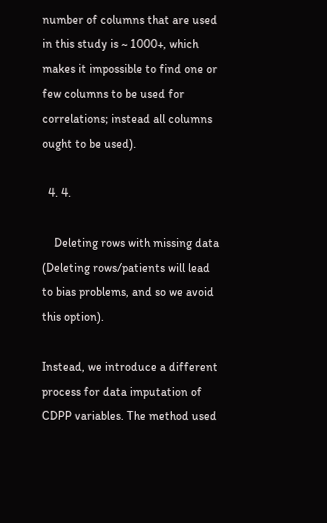number of columns that are used in this study is ~ 1000+, which makes it impossible to find one or few columns to be used for correlations; instead all columns ought to be used).

  4. 4.

    Deleting rows with missing data (Deleting rows/patients will lead to bias problems, and so we avoid this option).

Instead, we introduce a different process for data imputation of CDPP variables. The method used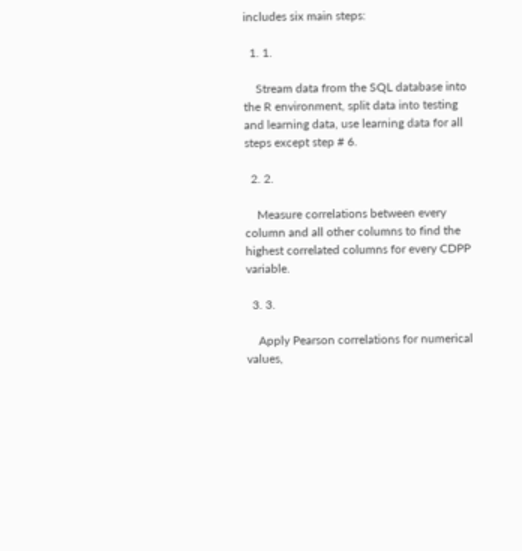includes six main steps:

  1. 1.

    Stream data from the SQL database into the R environment, split data into testing and learning data, use learning data for all steps except step # 6.

  2. 2.

    Measure correlations between every column and all other columns to find the highest correlated columns for every CDPP variable.

  3. 3.

    Apply Pearson correlations for numerical values,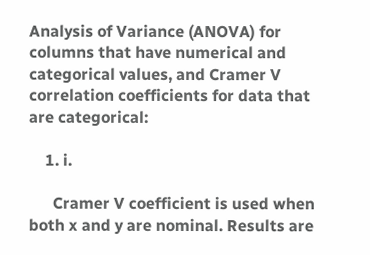Analysis of Variance (ANOVA) for columns that have numerical and categorical values, and Cramer V correlation coefficients for data that are categorical:

    1. i.

      Cramer V coefficient is used when both x and y are nominal. Results are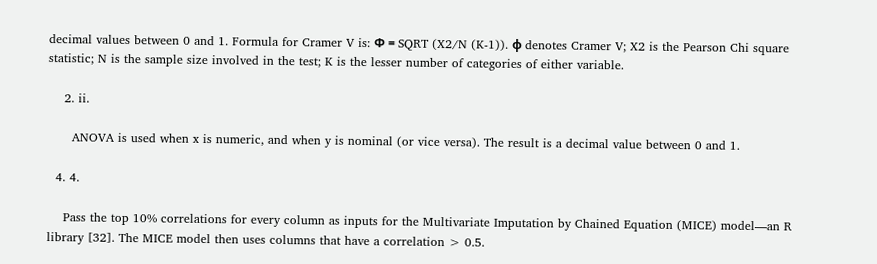decimal values between 0 and 1. Formula for Cramer V is: Φ = SQRT (X2/N (K-1)). ϕ denotes Cramer V; X2 is the Pearson Chi square statistic; N is the sample size involved in the test; K is the lesser number of categories of either variable.

    2. ii.

      ANOVA is used when x is numeric, and when y is nominal (or vice versa). The result is a decimal value between 0 and 1.

  4. 4.

    Pass the top 10% correlations for every column as inputs for the Multivariate Imputation by Chained Equation (MICE) model—an R library [32]. The MICE model then uses columns that have a correlation > 0.5.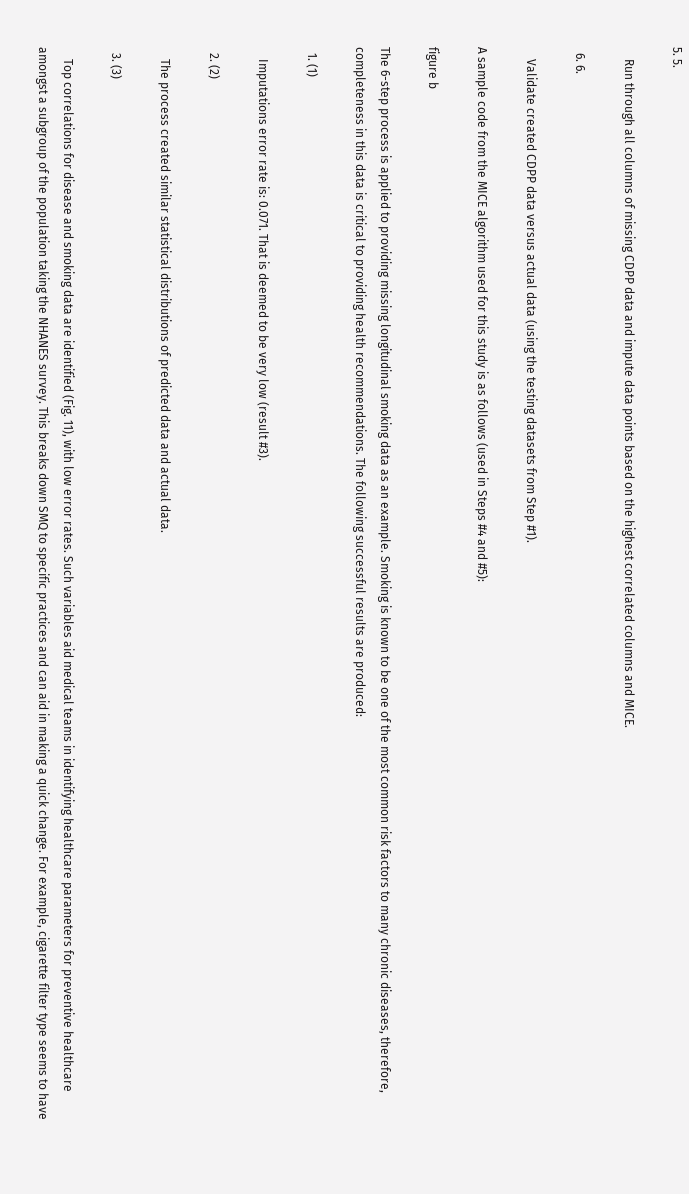5. 5.

    Run through all columns of missing CDPP data and impute data points based on the highest correlated columns and MICE.

  6. 6.

    Validate created CDPP data versus actual data (using the testing datasets from Step #1).

A sample code from the MICE algorithm used for this study is as follows (used in Steps #4 and #5):

figure b

The 6-step process is applied to providing missing longitudinal smoking data as an example. Smoking is known to be one of the most common risk factors to many chronic diseases, therefore, completeness in this data is critical to providing health recommendations. The following successful results are produced:

  1. (1)

    Imputations error rate is: 0.071. That is deemed to be very low (result #3).

  2. (2)

    The process created similar statistical distributions of predicted data and actual data.

  3. (3)

    Top correlations for disease and smoking data are identified (Fig. 11), with low error rates. Such variables aid medical teams in identifying healthcare parameters for preventive healthcare amongst a subgroup of the population taking the NHANES survey. This breaks down SMQ to specific practices and can aid in making a quick change. For example, cigarette filter type seems to have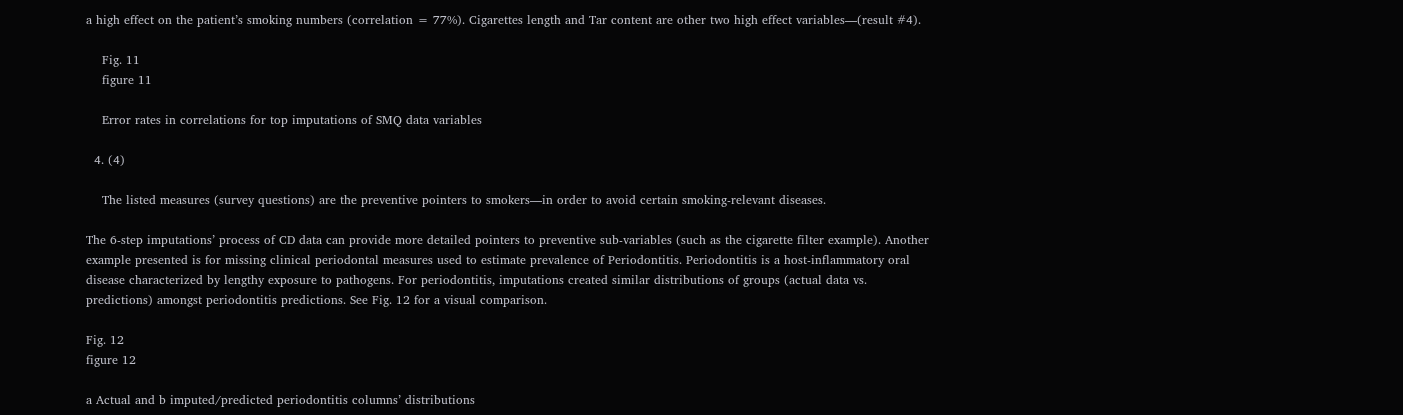a high effect on the patient’s smoking numbers (correlation = 77%). Cigarettes length and Tar content are other two high effect variables—(result #4).

    Fig. 11
    figure 11

    Error rates in correlations for top imputations of SMQ data variables

  4. (4)

    The listed measures (survey questions) are the preventive pointers to smokers—in order to avoid certain smoking-relevant diseases.

The 6-step imputations’ process of CD data can provide more detailed pointers to preventive sub-variables (such as the cigarette filter example). Another example presented is for missing clinical periodontal measures used to estimate prevalence of Periodontitis. Periodontitis is a host-inflammatory oral disease characterized by lengthy exposure to pathogens. For periodontitis, imputations created similar distributions of groups (actual data vs. predictions) amongst periodontitis predictions. See Fig. 12 for a visual comparison.

Fig. 12
figure 12

a Actual and b imputed/predicted periodontitis columns’ distributions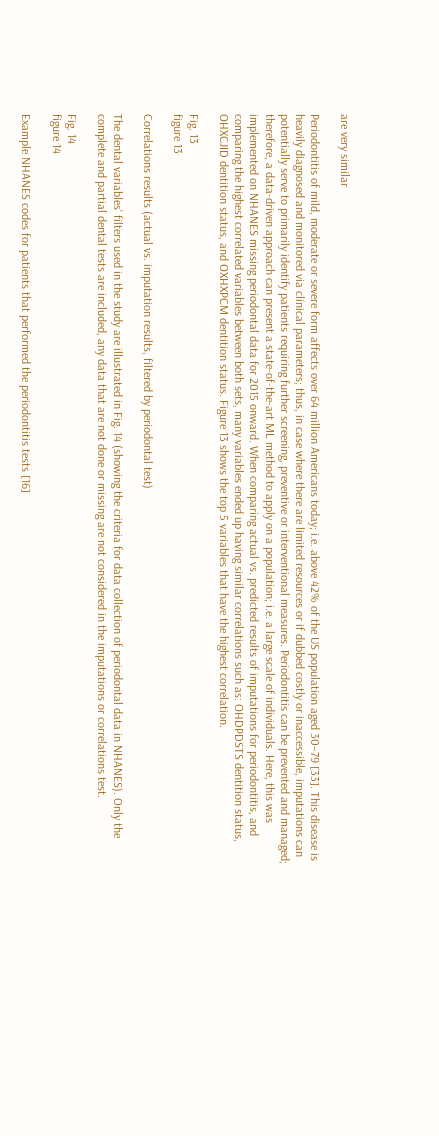are very similar

Periodontitis of mild, moderate or severe form affects over 64 million Americans today; i.e. above 42% of the US population aged 30–79 [33]. This disease is heavily diagnosed and monitored via clinical parameters; thus, in case where there are limited resources or if dubbed costly or inaccessible, imputations can potentially serve to primarily identify patients requiring further screening, preventive or interventional measures. Periodontitis can be prevented and managed; therefore, a data-driven approach can present a state-of-the-art ML method to apply on a population; i.e. a large scale of individuals. Here, this was implemented on NHANES missing periodontal data for 2015 onward. When comparing actual vs. predicted results of imputations for periodontitis, and comparing the highest correlated variables between both sets, many variables ended up having similar correlations such as: OHDPDSTS dentition status, OHXCJID dentition status, and OXHXPCM dentition status. Figure 13 shows the top 5 variables that have the highest correlation.

Fig. 13
figure 13

Correlations results (actual vs. imputation results, filtered by periodontal test)

The dental variables’ filters used in the study are illustrated in Fig. 14 (showing the criteria for data collection of periodontal data in NHANES). Only the complete and partial dental tests are included, any data that are not done or missing are not considered in the imputations or correlations test.

Fig. 14
figure 14

Example NHANES codes for patients that performed the periodontitis tests [16]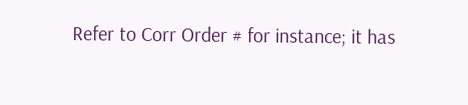Refer to Corr Order # for instance; it has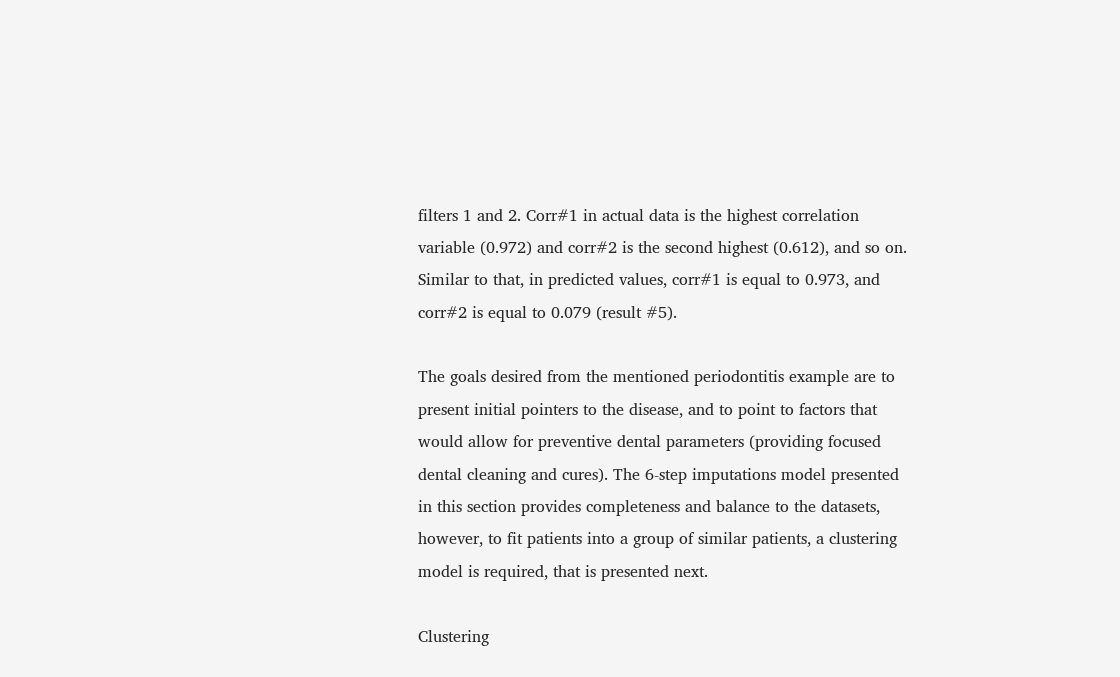filters 1 and 2. Corr#1 in actual data is the highest correlation variable (0.972) and corr#2 is the second highest (0.612), and so on. Similar to that, in predicted values, corr#1 is equal to 0.973, and corr#2 is equal to 0.079 (result #5).

The goals desired from the mentioned periodontitis example are to present initial pointers to the disease, and to point to factors that would allow for preventive dental parameters (providing focused dental cleaning and cures). The 6-step imputations model presented in this section provides completeness and balance to the datasets, however, to fit patients into a group of similar patients, a clustering model is required, that is presented next.

Clustering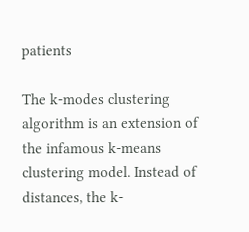patients

The k-modes clustering algorithm is an extension of the infamous k-means clustering model. Instead of distances, the k-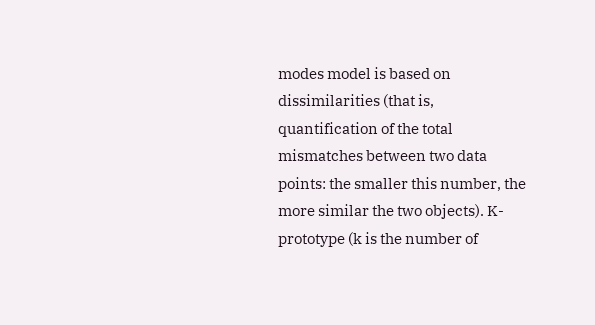modes model is based on dissimilarities (that is, quantification of the total mismatches between two data points: the smaller this number, the more similar the two objects). K-prototype (k is the number of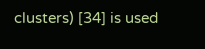clusters) [34] is used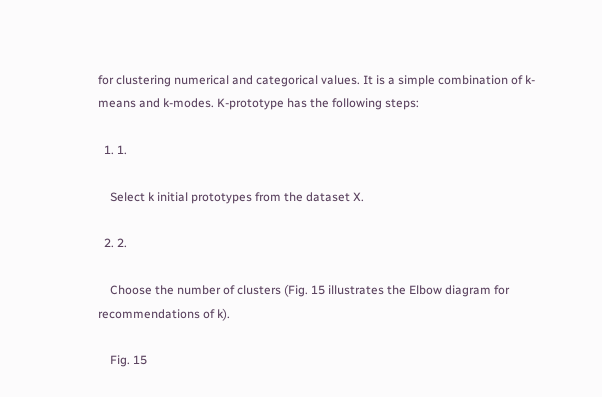for clustering numerical and categorical values. It is a simple combination of k-means and k-modes. K-prototype has the following steps:

  1. 1.

    Select k initial prototypes from the dataset X.

  2. 2.

    Choose the number of clusters (Fig. 15 illustrates the Elbow diagram for recommendations of k).

    Fig. 15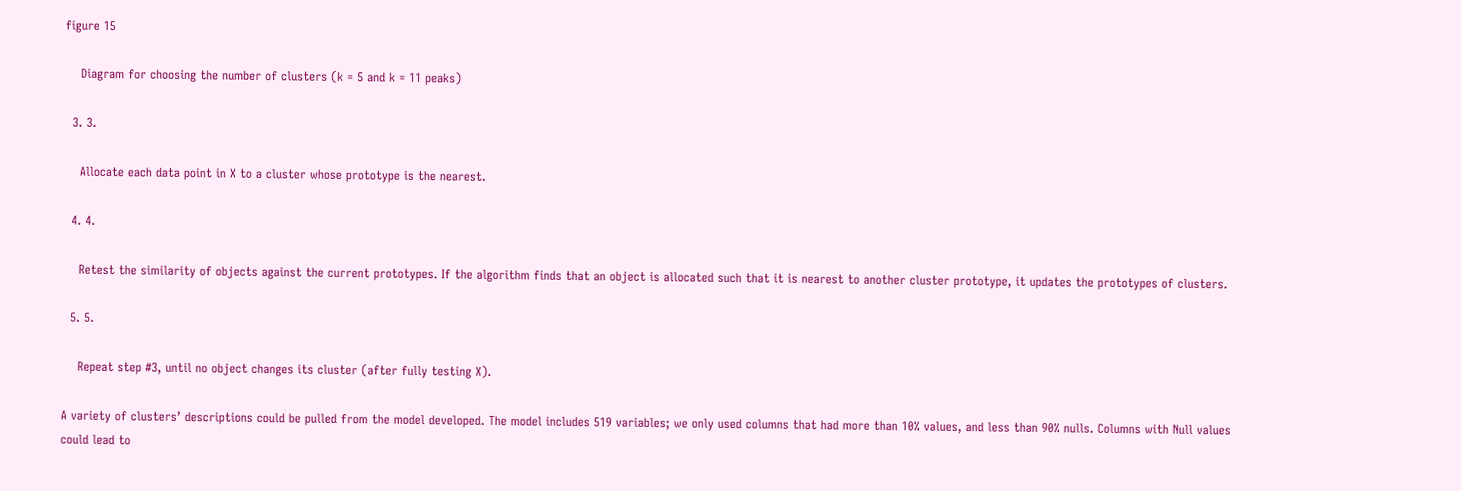figure 15

    Diagram for choosing the number of clusters (k = 5 and k = 11 peaks)

  3. 3.

    Allocate each data point in X to a cluster whose prototype is the nearest.

  4. 4.

    Retest the similarity of objects against the current prototypes. If the algorithm finds that an object is allocated such that it is nearest to another cluster prototype, it updates the prototypes of clusters.

  5. 5.

    Repeat step #3, until no object changes its cluster (after fully testing X).

A variety of clusters’ descriptions could be pulled from the model developed. The model includes 519 variables; we only used columns that had more than 10% values, and less than 90% nulls. Columns with Null values could lead to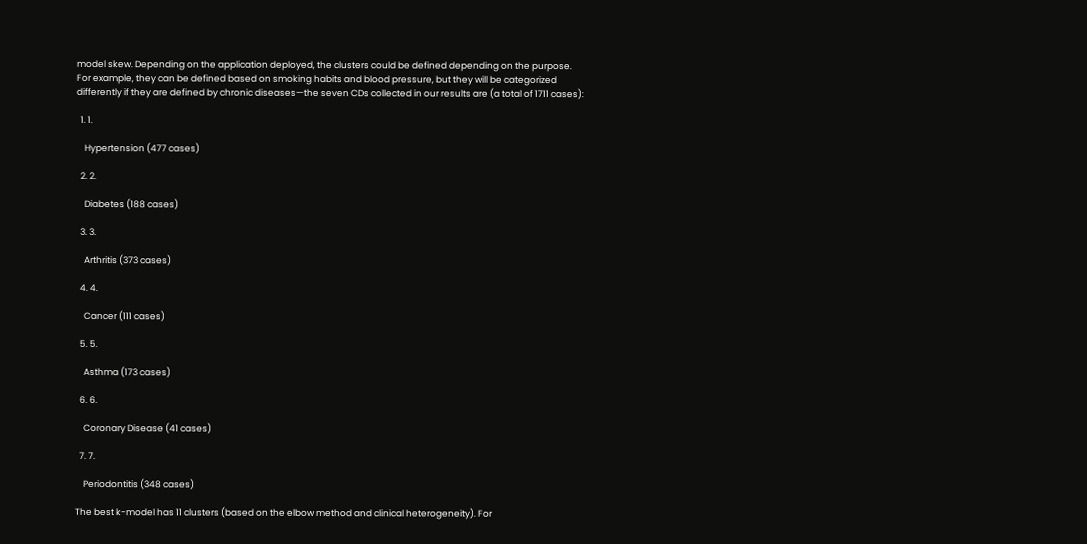model skew. Depending on the application deployed, the clusters could be defined depending on the purpose. For example, they can be defined based on smoking habits and blood pressure, but they will be categorized differently if they are defined by chronic diseases—the seven CDs collected in our results are (a total of 1711 cases):

  1. 1.

    Hypertension (477 cases)

  2. 2.

    Diabetes (188 cases)

  3. 3.

    Arthritis (373 cases)

  4. 4.

    Cancer (111 cases)

  5. 5.

    Asthma (173 cases)

  6. 6.

    Coronary Disease (41 cases)

  7. 7.

    Periodontitis (348 cases)

The best k-model has 11 clusters (based on the elbow method and clinical heterogeneity). For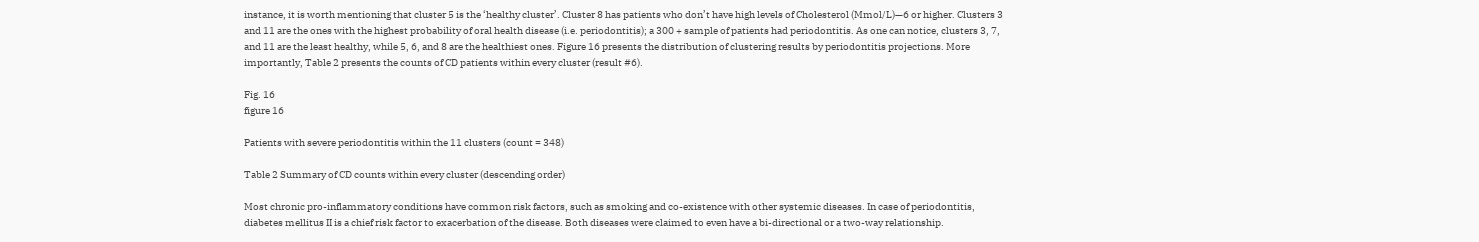instance, it is worth mentioning that cluster 5 is the ‘healthy cluster’. Cluster 8 has patients who don’t have high levels of Cholesterol (Mmol/L)—6 or higher. Clusters 3 and 11 are the ones with the highest probability of oral health disease (i.e. periodontitis); a 300 + sample of patients had periodontitis. As one can notice, clusters 3, 7, and 11 are the least healthy, while 5, 6, and 8 are the healthiest ones. Figure 16 presents the distribution of clustering results by periodontitis projections. More importantly, Table 2 presents the counts of CD patients within every cluster (result #6).

Fig. 16
figure 16

Patients with severe periodontitis within the 11 clusters (count = 348)

Table 2 Summary of CD counts within every cluster (descending order)

Most chronic pro-inflammatory conditions have common risk factors, such as smoking and co-existence with other systemic diseases. In case of periodontitis, diabetes mellitus II is a chief risk factor to exacerbation of the disease. Both diseases were claimed to even have a bi-directional or a two-way relationship.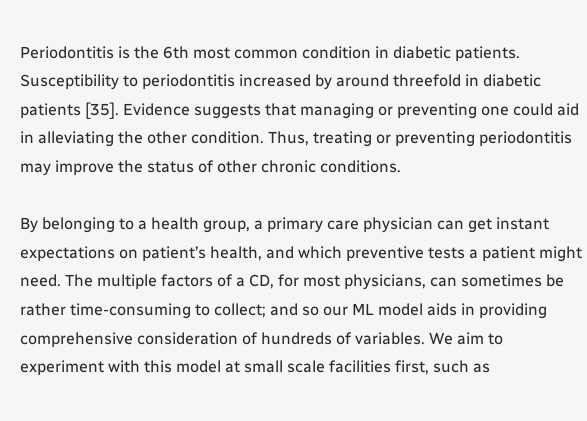Periodontitis is the 6th most common condition in diabetic patients. Susceptibility to periodontitis increased by around threefold in diabetic patients [35]. Evidence suggests that managing or preventing one could aid in alleviating the other condition. Thus, treating or preventing periodontitis may improve the status of other chronic conditions.

By belonging to a health group, a primary care physician can get instant expectations on patient’s health, and which preventive tests a patient might need. The multiple factors of a CD, for most physicians, can sometimes be rather time-consuming to collect; and so our ML model aids in providing comprehensive consideration of hundreds of variables. We aim to experiment with this model at small scale facilities first, such as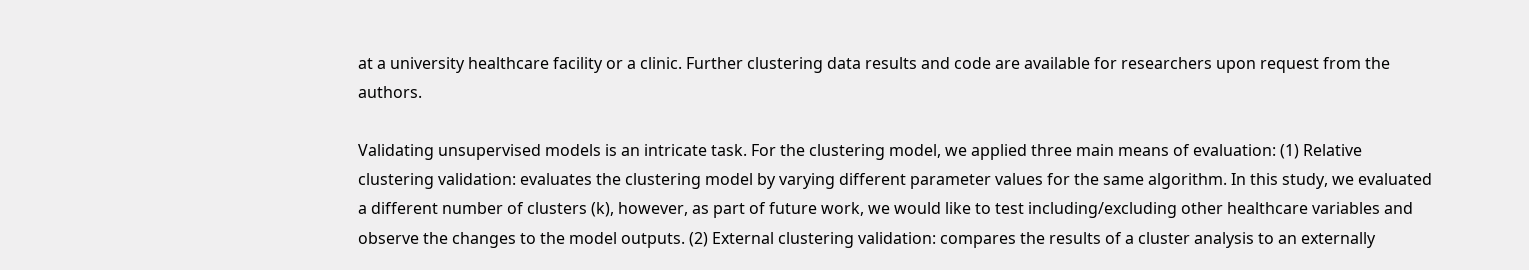at a university healthcare facility or a clinic. Further clustering data results and code are available for researchers upon request from the authors.

Validating unsupervised models is an intricate task. For the clustering model, we applied three main means of evaluation: (1) Relative clustering validation: evaluates the clustering model by varying different parameter values for the same algorithm. In this study, we evaluated a different number of clusters (k), however, as part of future work, we would like to test including/excluding other healthcare variables and observe the changes to the model outputs. (2) External clustering validation: compares the results of a cluster analysis to an externally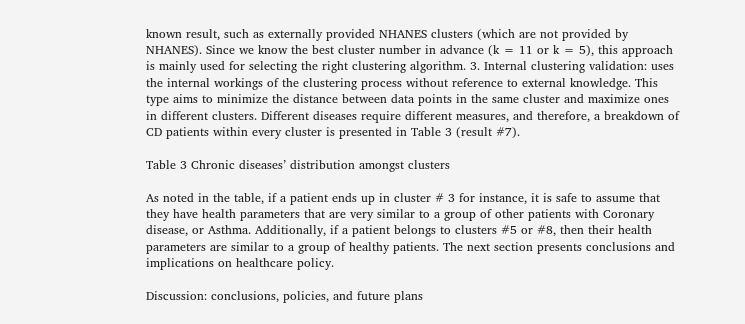known result, such as externally provided NHANES clusters (which are not provided by NHANES). Since we know the best cluster number in advance (k = 11 or k = 5), this approach is mainly used for selecting the right clustering algorithm. 3. Internal clustering validation: uses the internal workings of the clustering process without reference to external knowledge. This type aims to minimize the distance between data points in the same cluster and maximize ones in different clusters. Different diseases require different measures, and therefore, a breakdown of CD patients within every cluster is presented in Table 3 (result #7).

Table 3 Chronic diseases’ distribution amongst clusters

As noted in the table, if a patient ends up in cluster # 3 for instance, it is safe to assume that they have health parameters that are very similar to a group of other patients with Coronary disease, or Asthma. Additionally, if a patient belongs to clusters #5 or #8, then their health parameters are similar to a group of healthy patients. The next section presents conclusions and implications on healthcare policy.

Discussion: conclusions, policies, and future plans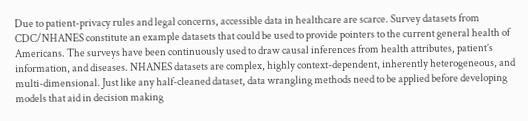Due to patient-privacy rules and legal concerns, accessible data in healthcare are scarce. Survey datasets from CDC/NHANES constitute an example datasets that could be used to provide pointers to the current general health of Americans. The surveys have been continuously used to draw causal inferences from health attributes, patient’s information, and diseases. NHANES datasets are complex, highly context-dependent, inherently heterogeneous, and multi-dimensional. Just like any half-cleaned dataset, data wrangling methods need to be applied before developing models that aid in decision making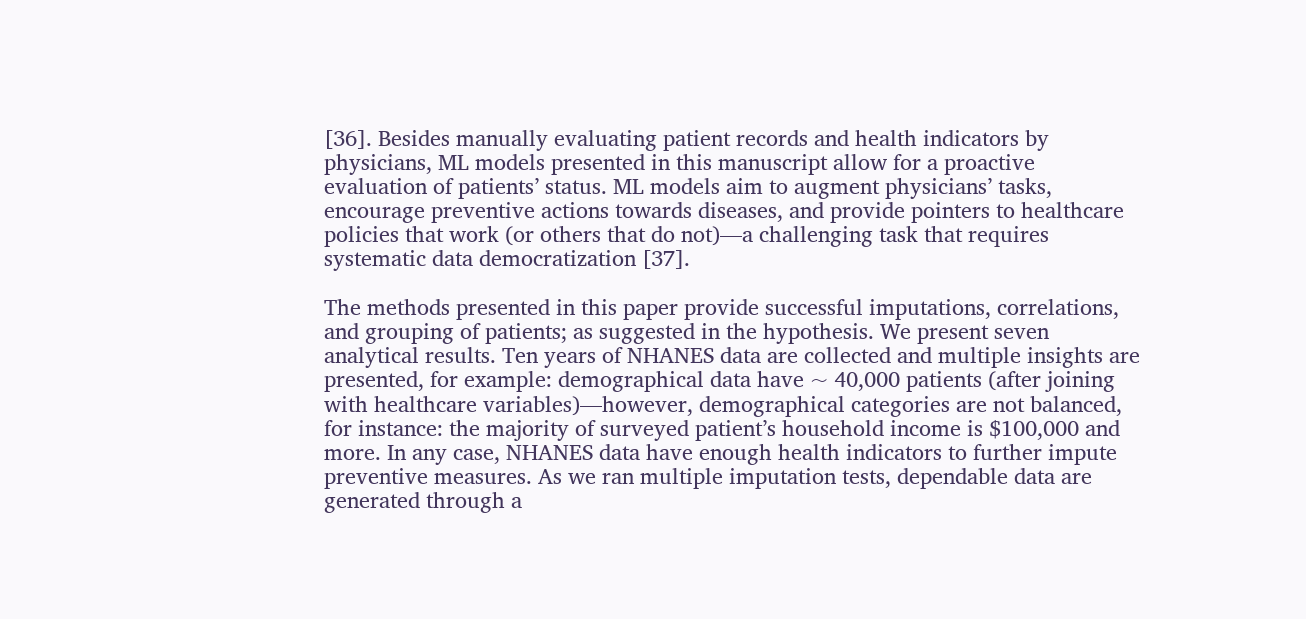[36]. Besides manually evaluating patient records and health indicators by physicians, ML models presented in this manuscript allow for a proactive evaluation of patients’ status. ML models aim to augment physicians’ tasks, encourage preventive actions towards diseases, and provide pointers to healthcare policies that work (or others that do not)—a challenging task that requires systematic data democratization [37].

The methods presented in this paper provide successful imputations, correlations, and grouping of patients; as suggested in the hypothesis. We present seven analytical results. Ten years of NHANES data are collected and multiple insights are presented, for example: demographical data have ~ 40,000 patients (after joining with healthcare variables)—however, demographical categories are not balanced, for instance: the majority of surveyed patient’s household income is $100,000 and more. In any case, NHANES data have enough health indicators to further impute preventive measures. As we ran multiple imputation tests, dependable data are generated through a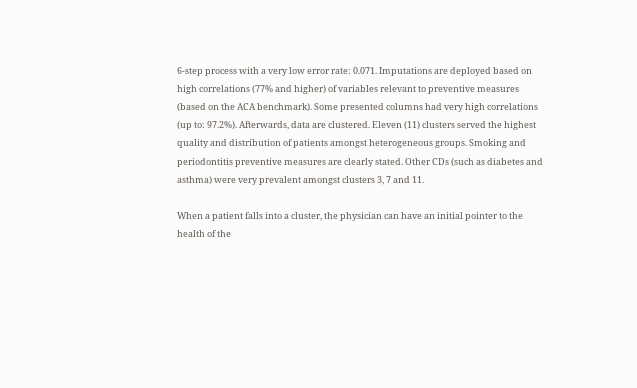6-step process with a very low error rate: 0.071. Imputations are deployed based on high correlations (77% and higher) of variables relevant to preventive measures (based on the ACA benchmark). Some presented columns had very high correlations (up to: 97.2%). Afterwards, data are clustered. Eleven (11) clusters served the highest quality and distribution of patients amongst heterogeneous groups. Smoking and periodontitis preventive measures are clearly stated. Other CDs (such as diabetes and asthma) were very prevalent amongst clusters 3, 7 and 11.

When a patient falls into a cluster, the physician can have an initial pointer to the health of the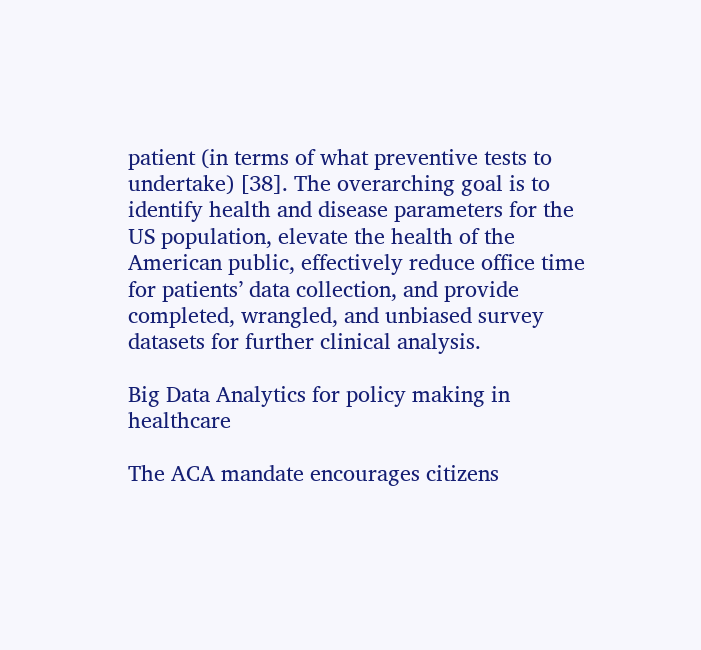patient (in terms of what preventive tests to undertake) [38]. The overarching goal is to identify health and disease parameters for the US population, elevate the health of the American public, effectively reduce office time for patients’ data collection, and provide completed, wrangled, and unbiased survey datasets for further clinical analysis.

Big Data Analytics for policy making in healthcare

The ACA mandate encourages citizens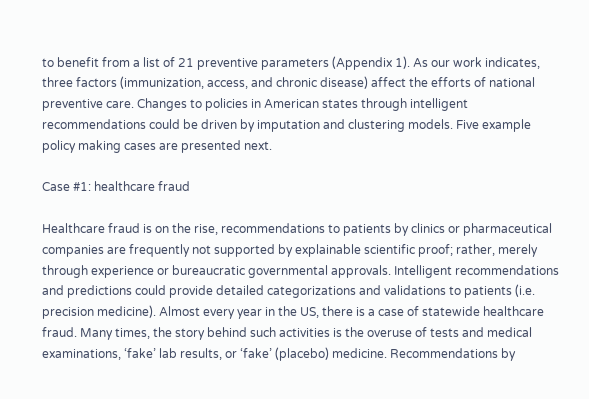to benefit from a list of 21 preventive parameters (Appendix 1). As our work indicates, three factors (immunization, access, and chronic disease) affect the efforts of national preventive care. Changes to policies in American states through intelligent recommendations could be driven by imputation and clustering models. Five example policy making cases are presented next.

Case #1: healthcare fraud

Healthcare fraud is on the rise, recommendations to patients by clinics or pharmaceutical companies are frequently not supported by explainable scientific proof; rather, merely through experience or bureaucratic governmental approvals. Intelligent recommendations and predictions could provide detailed categorizations and validations to patients (i.e. precision medicine). Almost every year in the US, there is a case of statewide healthcare fraud. Many times, the story behind such activities is the overuse of tests and medical examinations, ‘fake’ lab results, or ‘fake’ (placebo) medicine. Recommendations by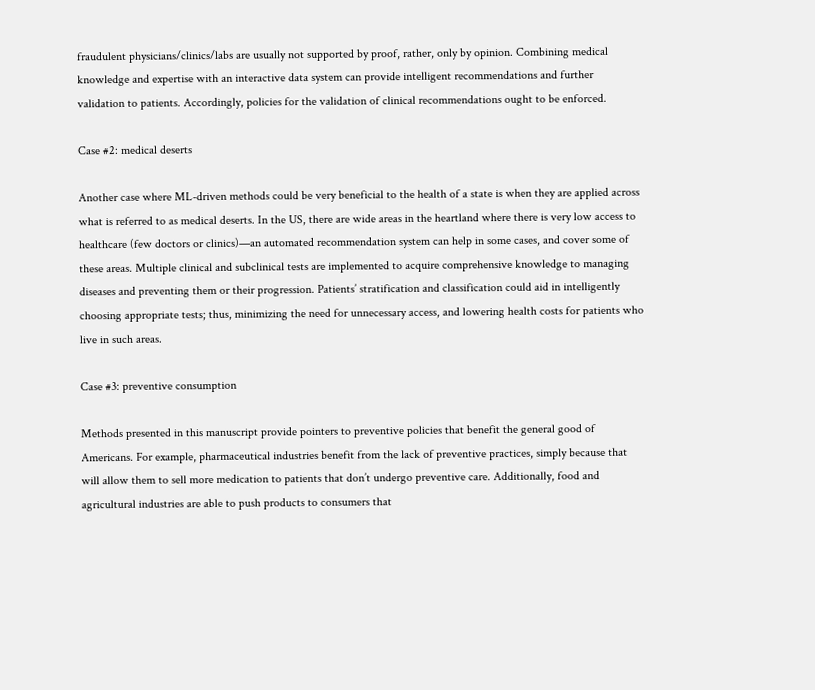fraudulent physicians/clinics/labs are usually not supported by proof, rather, only by opinion. Combining medical knowledge and expertise with an interactive data system can provide intelligent recommendations and further validation to patients. Accordingly, policies for the validation of clinical recommendations ought to be enforced.

Case #2: medical deserts

Another case where ML-driven methods could be very beneficial to the health of a state is when they are applied across what is referred to as medical deserts. In the US, there are wide areas in the heartland where there is very low access to healthcare (few doctors or clinics)—an automated recommendation system can help in some cases, and cover some of these areas. Multiple clinical and subclinical tests are implemented to acquire comprehensive knowledge to managing diseases and preventing them or their progression. Patients’ stratification and classification could aid in intelligently choosing appropriate tests; thus, minimizing the need for unnecessary access, and lowering health costs for patients who live in such areas.

Case #3: preventive consumption

Methods presented in this manuscript provide pointers to preventive policies that benefit the general good of Americans. For example, pharmaceutical industries benefit from the lack of preventive practices, simply because that will allow them to sell more medication to patients that don’t undergo preventive care. Additionally, food and agricultural industries are able to push products to consumers that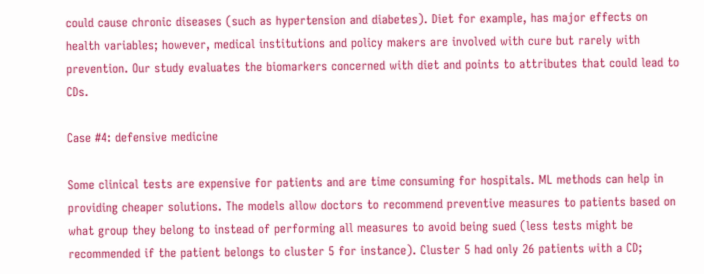could cause chronic diseases (such as hypertension and diabetes). Diet for example, has major effects on health variables; however, medical institutions and policy makers are involved with cure but rarely with prevention. Our study evaluates the biomarkers concerned with diet and points to attributes that could lead to CDs.

Case #4: defensive medicine

Some clinical tests are expensive for patients and are time consuming for hospitals. ML methods can help in providing cheaper solutions. The models allow doctors to recommend preventive measures to patients based on what group they belong to instead of performing all measures to avoid being sued (less tests might be recommended if the patient belongs to cluster 5 for instance). Cluster 5 had only 26 patients with a CD;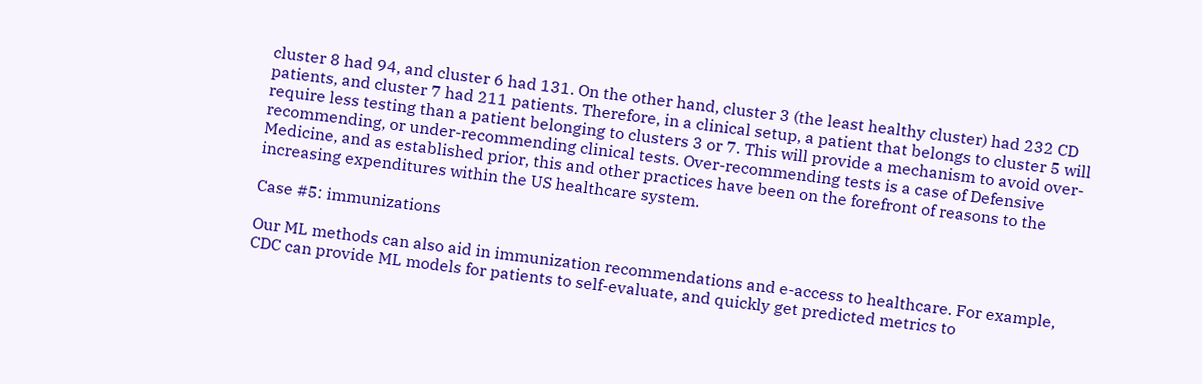cluster 8 had 94, and cluster 6 had 131. On the other hand, cluster 3 (the least healthy cluster) had 232 CD patients, and cluster 7 had 211 patients. Therefore, in a clinical setup, a patient that belongs to cluster 5 will require less testing than a patient belonging to clusters 3 or 7. This will provide a mechanism to avoid over-recommending, or under-recommending clinical tests. Over-recommending tests is a case of Defensive Medicine, and as established prior, this and other practices have been on the forefront of reasons to the increasing expenditures within the US healthcare system.

Case #5: immunizations

Our ML methods can also aid in immunization recommendations and e-access to healthcare. For example, CDC can provide ML models for patients to self-evaluate, and quickly get predicted metrics to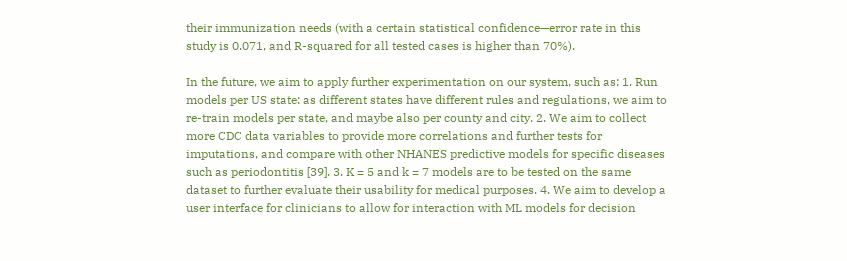their immunization needs (with a certain statistical confidence—error rate in this study is 0.071, and R-squared for all tested cases is higher than 70%).

In the future, we aim to apply further experimentation on our system, such as: 1. Run models per US state: as different states have different rules and regulations, we aim to re-train models per state, and maybe also per county and city. 2. We aim to collect more CDC data variables to provide more correlations and further tests for imputations, and compare with other NHANES predictive models for specific diseases such as periodontitis [39]. 3. K = 5 and k = 7 models are to be tested on the same dataset to further evaluate their usability for medical purposes. 4. We aim to develop a user interface for clinicians to allow for interaction with ML models for decision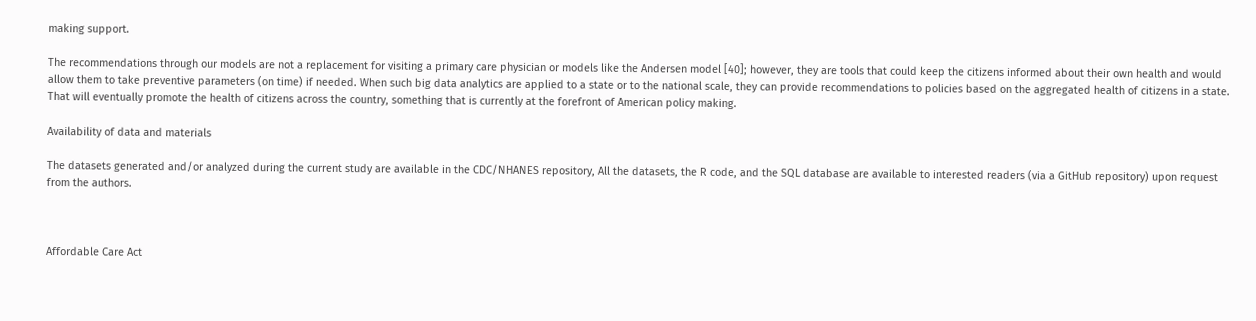making support.

The recommendations through our models are not a replacement for visiting a primary care physician or models like the Andersen model [40]; however, they are tools that could keep the citizens informed about their own health and would allow them to take preventive parameters (on time) if needed. When such big data analytics are applied to a state or to the national scale, they can provide recommendations to policies based on the aggregated health of citizens in a state. That will eventually promote the health of citizens across the country, something that is currently at the forefront of American policy making.

Availability of data and materials

The datasets generated and/or analyzed during the current study are available in the CDC/NHANES repository, All the datasets, the R code, and the SQL database are available to interested readers (via a GitHub repository) upon request from the authors.



Affordable Care Act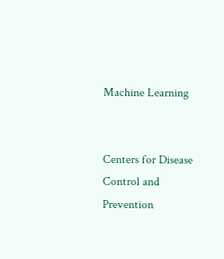Machine Learning


Centers for Disease Control and Prevention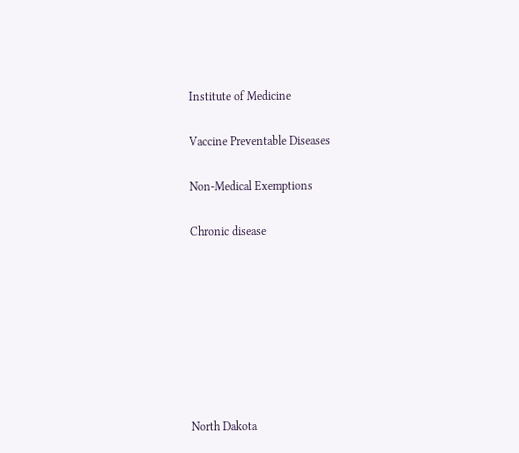Institute of Medicine


Vaccine Preventable Diseases


Non-Medical Exemptions


Chronic disease












North Dakota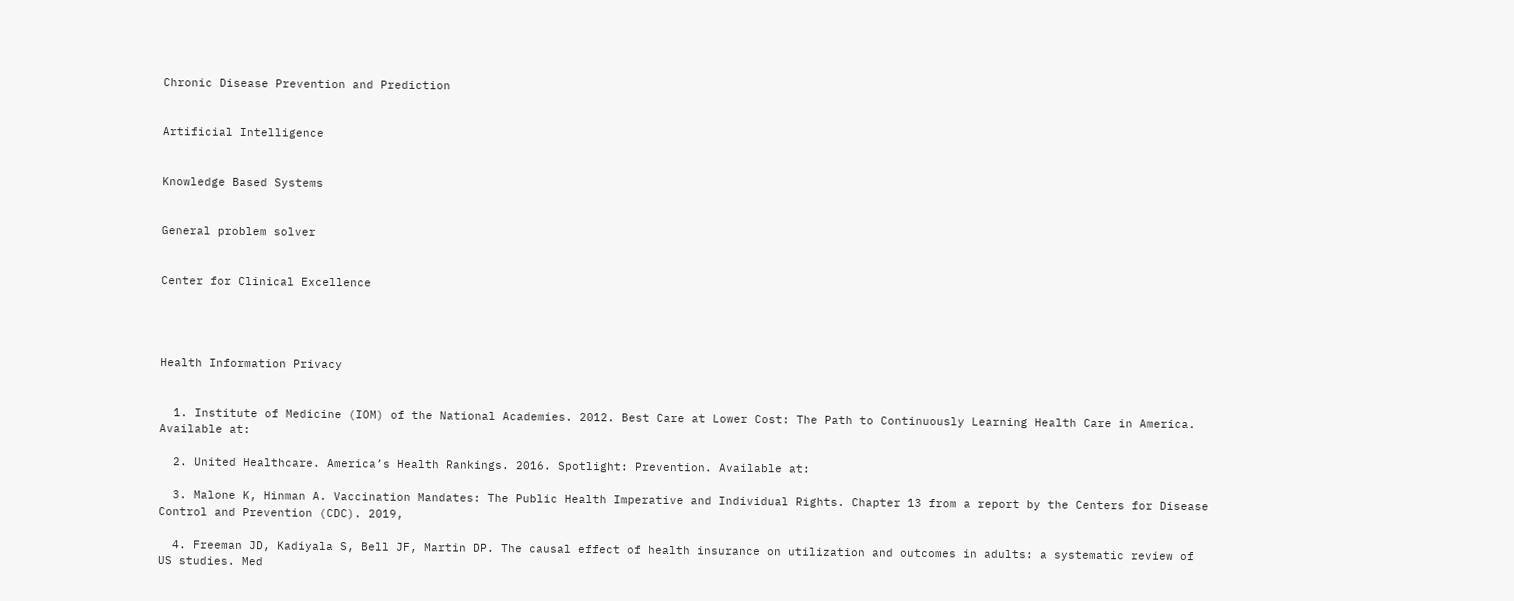Chronic Disease Prevention and Prediction


Artificial Intelligence


Knowledge Based Systems


General problem solver


Center for Clinical Excellence




Health Information Privacy


  1. Institute of Medicine (IOM) of the National Academies. 2012. Best Care at Lower Cost: The Path to Continuously Learning Health Care in America. Available at:

  2. United Healthcare. America’s Health Rankings. 2016. Spotlight: Prevention. Available at:

  3. Malone K, Hinman A. Vaccination Mandates: The Public Health Imperative and Individual Rights. Chapter 13 from a report by the Centers for Disease Control and Prevention (CDC). 2019,

  4. Freeman JD, Kadiyala S, Bell JF, Martin DP. The causal effect of health insurance on utilization and outcomes in adults: a systematic review of US studies. Med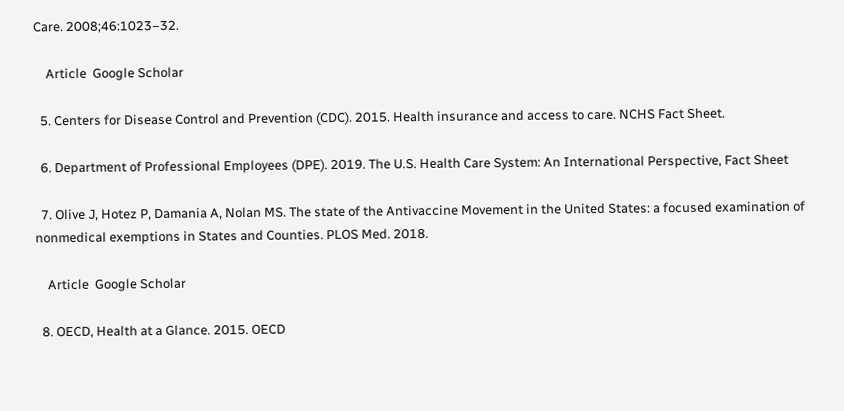Care. 2008;46:1023–32.

    Article  Google Scholar

  5. Centers for Disease Control and Prevention (CDC). 2015. Health insurance and access to care. NCHS Fact Sheet.

  6. Department of Professional Employees (DPE). 2019. The U.S. Health Care System: An International Perspective, Fact Sheet

  7. Olive J, Hotez P, Damania A, Nolan MS. The state of the Antivaccine Movement in the United States: a focused examination of nonmedical exemptions in States and Counties. PLOS Med. 2018.

    Article  Google Scholar

  8. OECD, Health at a Glance. 2015. OECD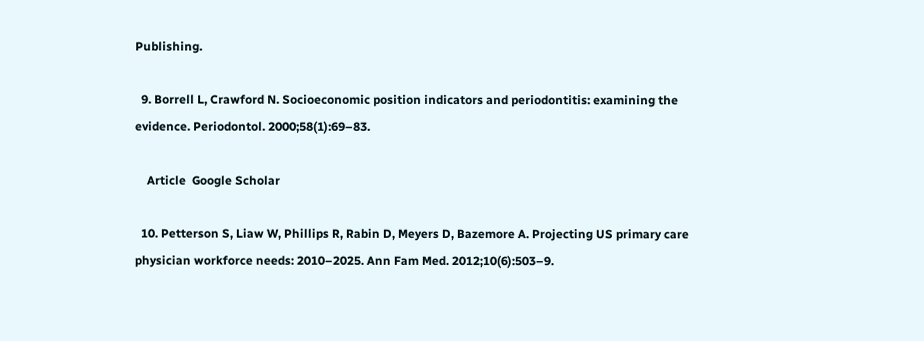Publishing.

  9. Borrell L, Crawford N. Socioeconomic position indicators and periodontitis: examining the evidence. Periodontol. 2000;58(1):69–83.

    Article  Google Scholar

  10. Petterson S, Liaw W, Phillips R, Rabin D, Meyers D, Bazemore A. Projecting US primary care physician workforce needs: 2010–2025. Ann Fam Med. 2012;10(6):503–9.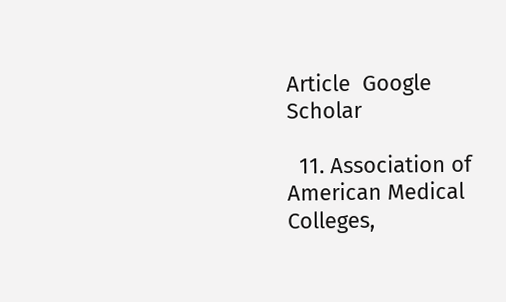Article  Google Scholar

  11. Association of American Medical Colleges,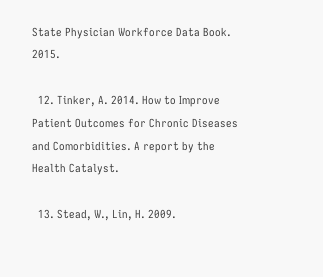State Physician Workforce Data Book. 2015.

  12. Tinker, A. 2014. How to Improve Patient Outcomes for Chronic Diseases and Comorbidities. A report by the Health Catalyst.

  13. Stead, W., Lin, H. 2009.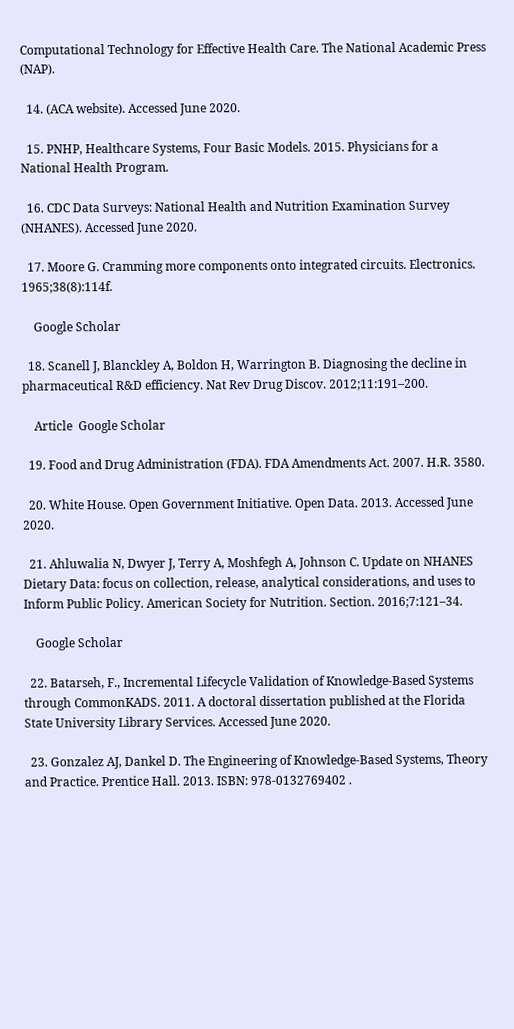Computational Technology for Effective Health Care. The National Academic Press (NAP).

  14. (ACA website). Accessed June 2020.

  15. PNHP, Healthcare Systems, Four Basic Models. 2015. Physicians for a National Health Program.

  16. CDC Data Surveys: National Health and Nutrition Examination Survey (NHANES). Accessed June 2020.

  17. Moore G. Cramming more components onto integrated circuits. Electronics. 1965;38(8):114f.

    Google Scholar

  18. Scanell J, Blanckley A, Boldon H, Warrington B. Diagnosing the decline in pharmaceutical R&D efficiency. Nat Rev Drug Discov. 2012;11:191–200.

    Article  Google Scholar

  19. Food and Drug Administration (FDA). FDA Amendments Act. 2007. H.R. 3580.

  20. White House. Open Government Initiative. Open Data. 2013. Accessed June 2020.

  21. Ahluwalia N, Dwyer J, Terry A, Moshfegh A, Johnson C. Update on NHANES Dietary Data: focus on collection, release, analytical considerations, and uses to Inform Public Policy. American Society for Nutrition. Section. 2016;7:121–34.

    Google Scholar

  22. Batarseh, F., Incremental Lifecycle Validation of Knowledge-Based Systems through CommonKADS. 2011. A doctoral dissertation published at the Florida State University Library Services. Accessed June 2020.

  23. Gonzalez AJ, Dankel D. The Engineering of Knowledge-Based Systems, Theory and Practice. Prentice Hall. 2013. ISBN: 978-0132769402 .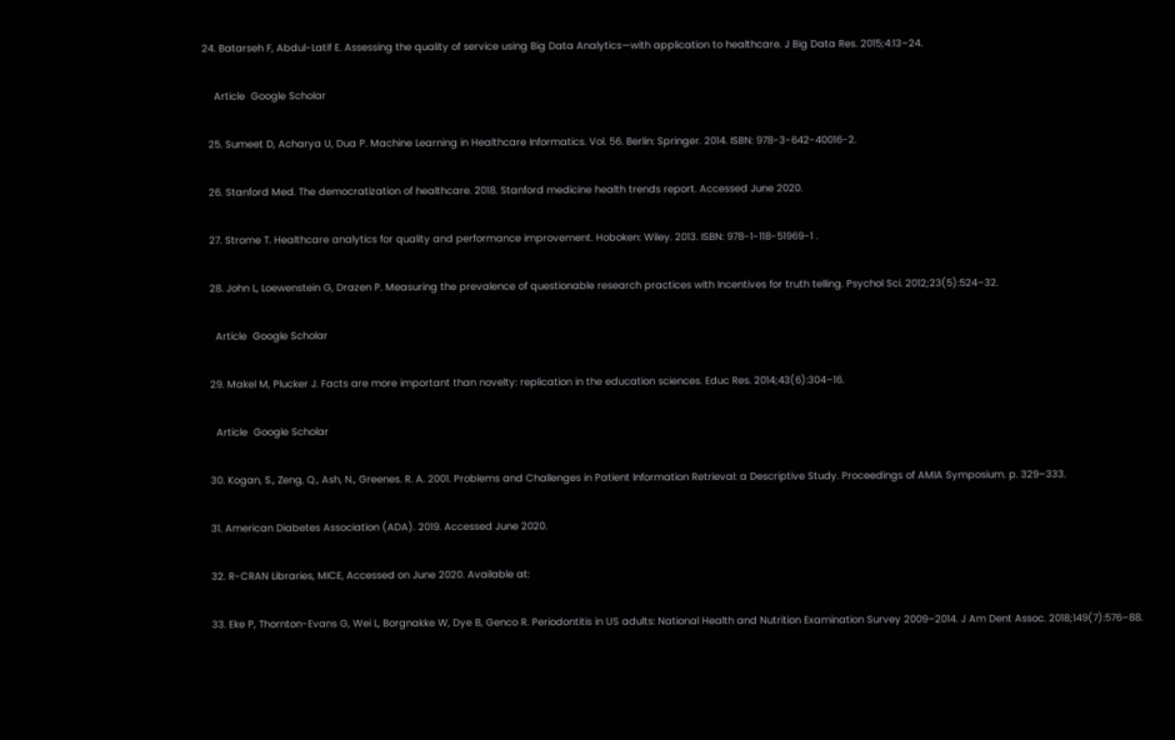24. Batarseh F, Abdul-Latif E. Assessing the quality of service using Big Data Analytics—with application to healthcare. J Big Data Res. 2015;4:13–24.

    Article  Google Scholar

  25. Sumeet D, Acharya U, Dua P. Machine Learning in Healthcare Informatics. Vol. 56. Berlin: Springer. 2014. ISBN: 978-3-642-40016-2.

  26. Stanford Med. The democratization of healthcare. 2018. Stanford medicine health trends report. Accessed June 2020.

  27. Strome T. Healthcare analytics for quality and performance improvement. Hoboken: Wiley. 2013. ISBN: 978-1-118-51969-1 .

  28. John L, Loewenstein G, Drazen P. Measuring the prevalence of questionable research practices with Incentives for truth telling. Psychol Sci. 2012;23(5):524–32.

    Article  Google Scholar

  29. Makel M, Plucker J. Facts are more important than novelty: replication in the education sciences. Educ Res. 2014;43(6):304–16.

    Article  Google Scholar

  30. Kogan, S., Zeng, Q., Ash, N., Greenes. R. A. 2001. Problems and Challenges in Patient Information Retrieval: a Descriptive Study. Proceedings of AMIA Symposium. p. 329–333.

  31. American Diabetes Association (ADA). 2019. Accessed June 2020.

  32. R-CRAN Libraries, MICE, Accessed on June 2020. Available at:

  33. Eke P, Thornton-Evans G, Wei L, Borgnakke W, Dye B, Genco R. Periodontitis in US adults: National Health and Nutrition Examination Survey 2009–2014. J Am Dent Assoc. 2018;149(7):576–88.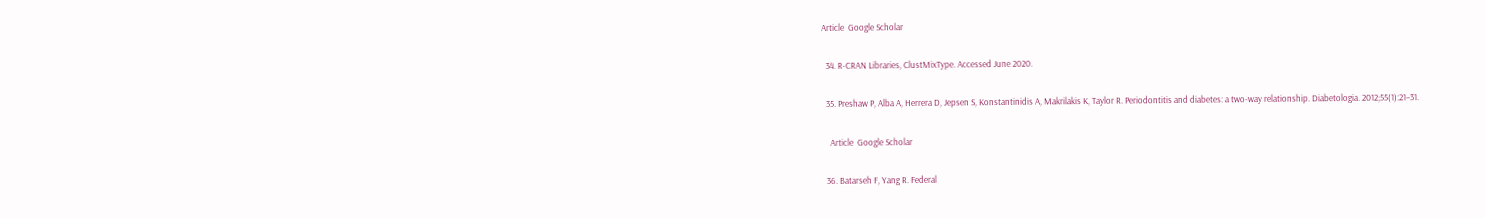Article  Google Scholar

  34. R-CRAN Libraries, ClustMixType. Accessed June 2020.

  35. Preshaw P, Alba A, Herrera D, Jepsen S, Konstantinidis A, Makrilakis K, Taylor R. Periodontitis and diabetes: a two-way relationship. Diabetologia. 2012;55(1):21–31.

    Article  Google Scholar

  36. Batarseh F, Yang R. Federal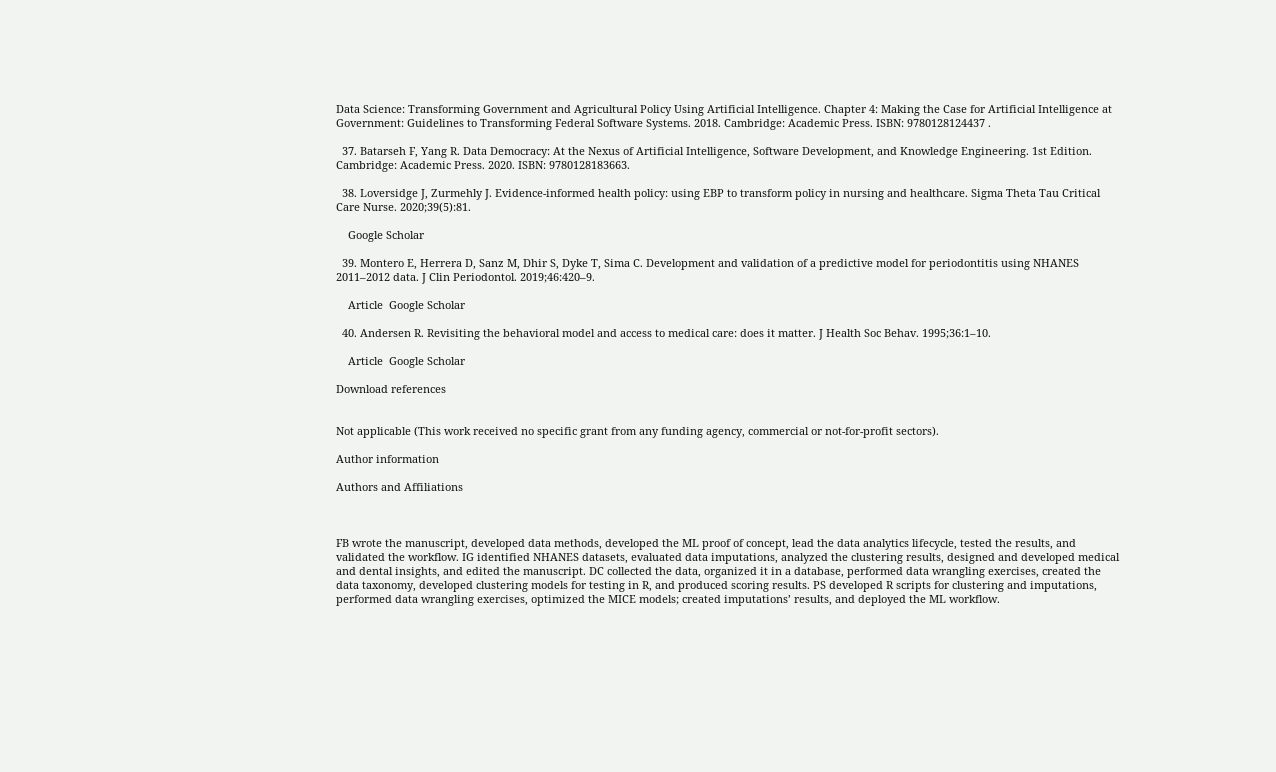Data Science: Transforming Government and Agricultural Policy Using Artificial Intelligence. Chapter 4: Making the Case for Artificial Intelligence at Government: Guidelines to Transforming Federal Software Systems. 2018. Cambridge: Academic Press. ISBN: 9780128124437 .

  37. Batarseh F, Yang R. Data Democracy: At the Nexus of Artificial Intelligence, Software Development, and Knowledge Engineering. 1st Edition. Cambridge: Academic Press. 2020. ISBN: 9780128183663.

  38. Loversidge J, Zurmehly J. Evidence-informed health policy: using EBP to transform policy in nursing and healthcare. Sigma Theta Tau Critical Care Nurse. 2020;39(5):81.

    Google Scholar

  39. Montero E, Herrera D, Sanz M, Dhir S, Dyke T, Sima C. Development and validation of a predictive model for periodontitis using NHANES 2011–2012 data. J Clin Periodontol. 2019;46:420–9.

    Article  Google Scholar

  40. Andersen R. Revisiting the behavioral model and access to medical care: does it matter. J Health Soc Behav. 1995;36:1–10.

    Article  Google Scholar

Download references


Not applicable (This work received no specific grant from any funding agency, commercial or not-for-profit sectors).

Author information

Authors and Affiliations



FB wrote the manuscript, developed data methods, developed the ML proof of concept, lead the data analytics lifecycle, tested the results, and validated the workflow. IG identified NHANES datasets, evaluated data imputations, analyzed the clustering results, designed and developed medical and dental insights, and edited the manuscript. DC collected the data, organized it in a database, performed data wrangling exercises, created the data taxonomy, developed clustering models for testing in R, and produced scoring results. PS developed R scripts for clustering and imputations, performed data wrangling exercises, optimized the MICE models; created imputations’ results, and deployed the ML workflow.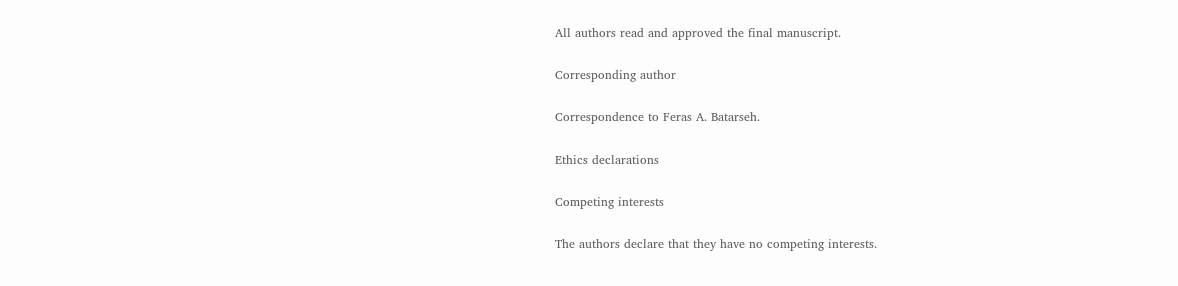All authors read and approved the final manuscript.

Corresponding author

Correspondence to Feras A. Batarseh.

Ethics declarations

Competing interests

The authors declare that they have no competing interests.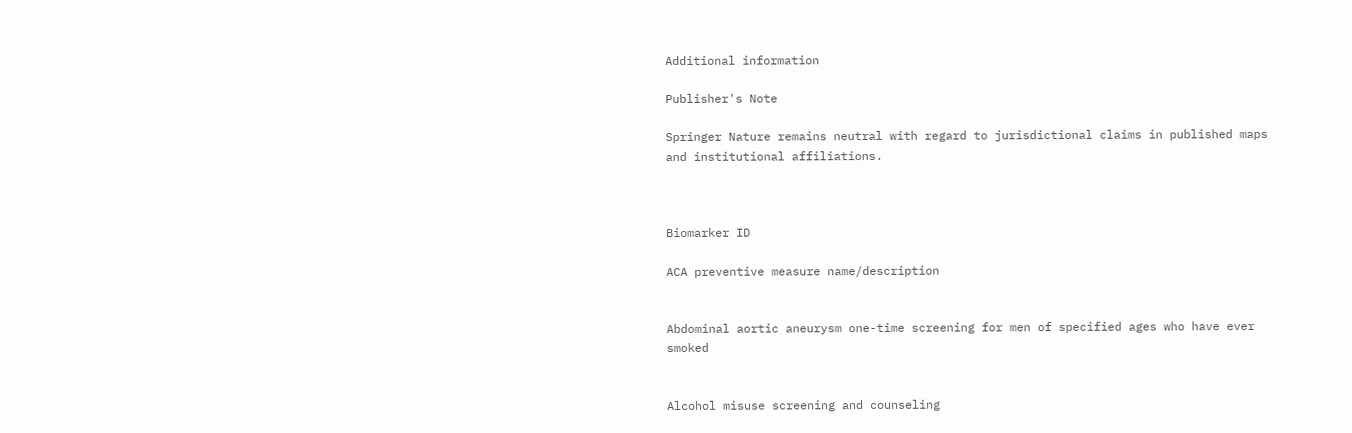Additional information

Publisher's Note

Springer Nature remains neutral with regard to jurisdictional claims in published maps and institutional affiliations.



Biomarker ID

ACA preventive measure name/description


Abdominal aortic aneurysm one-time screening for men of specified ages who have ever smoked


Alcohol misuse screening and counseling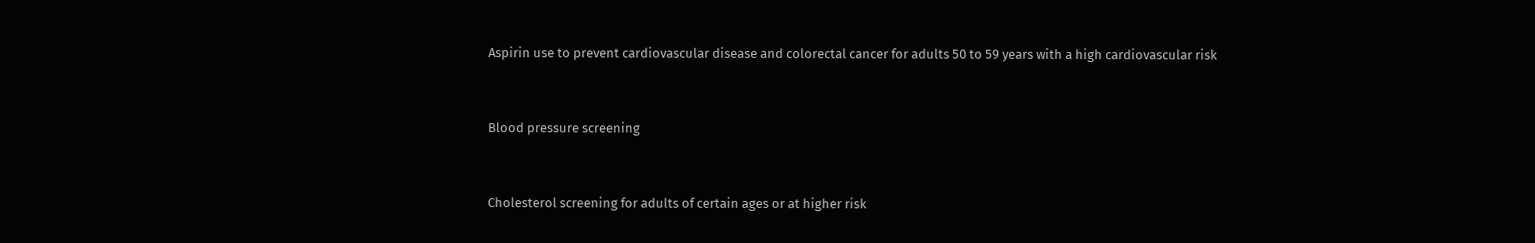Aspirin use to prevent cardiovascular disease and colorectal cancer for adults 50 to 59 years with a high cardiovascular risk


Blood pressure screening


Cholesterol screening for adults of certain ages or at higher risk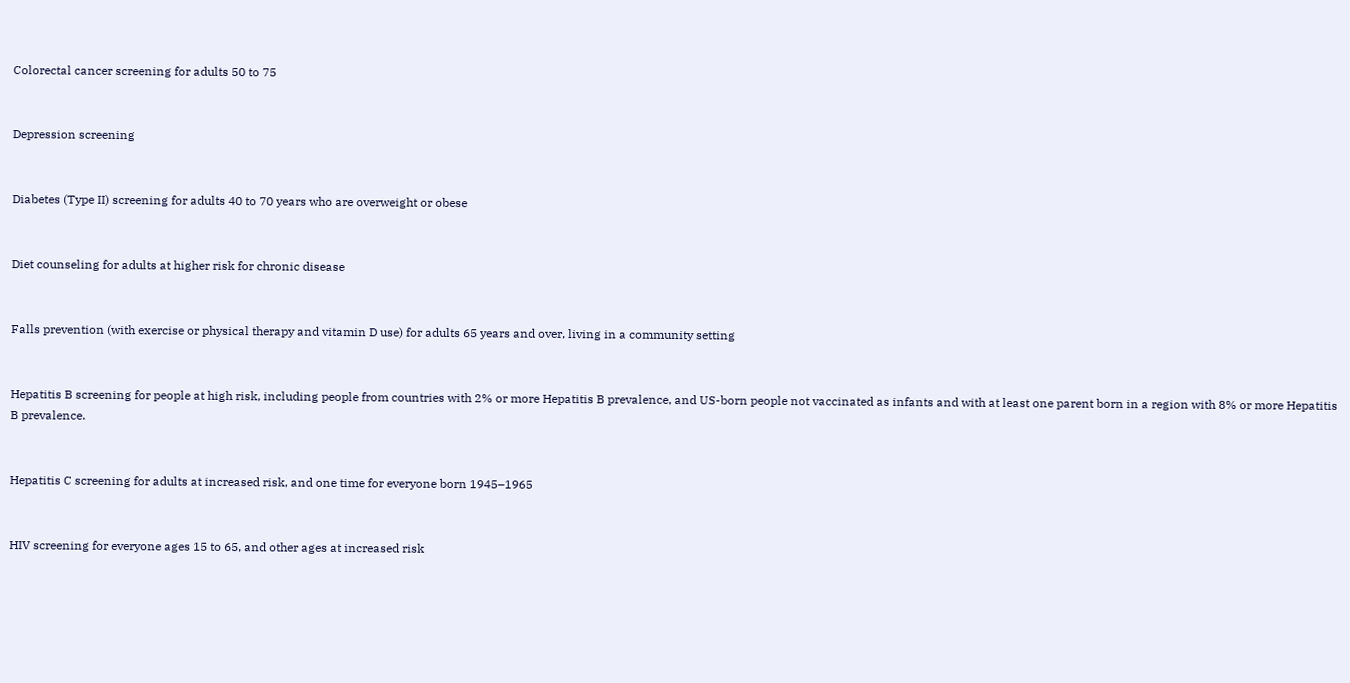Colorectal cancer screening for adults 50 to 75


Depression screening


Diabetes (Type II) screening for adults 40 to 70 years who are overweight or obese


Diet counseling for adults at higher risk for chronic disease


Falls prevention (with exercise or physical therapy and vitamin D use) for adults 65 years and over, living in a community setting


Hepatitis B screening for people at high risk, including people from countries with 2% or more Hepatitis B prevalence, and US-born people not vaccinated as infants and with at least one parent born in a region with 8% or more Hepatitis B prevalence.


Hepatitis C screening for adults at increased risk, and one time for everyone born 1945–1965


HIV screening for everyone ages 15 to 65, and other ages at increased risk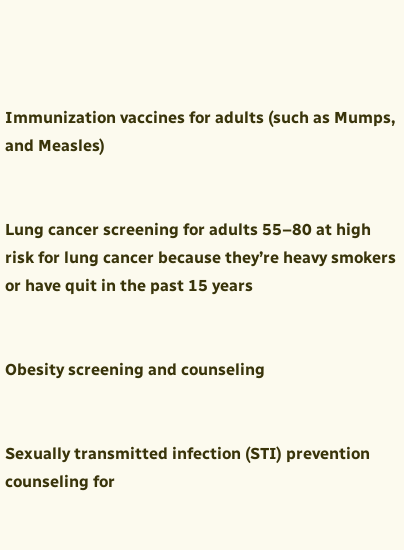Immunization vaccines for adults (such as Mumps, and Measles)


Lung cancer screening for adults 55–80 at high risk for lung cancer because they’re heavy smokers or have quit in the past 15 years


Obesity screening and counseling


Sexually transmitted infection (STI) prevention counseling for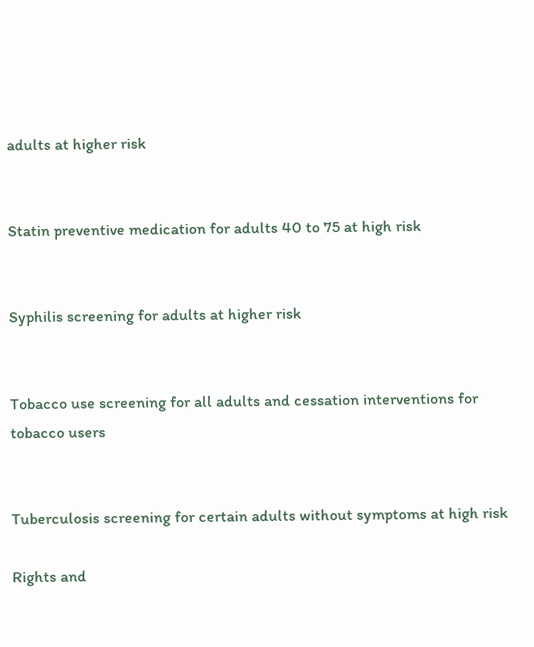adults at higher risk


Statin preventive medication for adults 40 to 75 at high risk


Syphilis screening for adults at higher risk


Tobacco use screening for all adults and cessation interventions for tobacco users


Tuberculosis screening for certain adults without symptoms at high risk

Rights and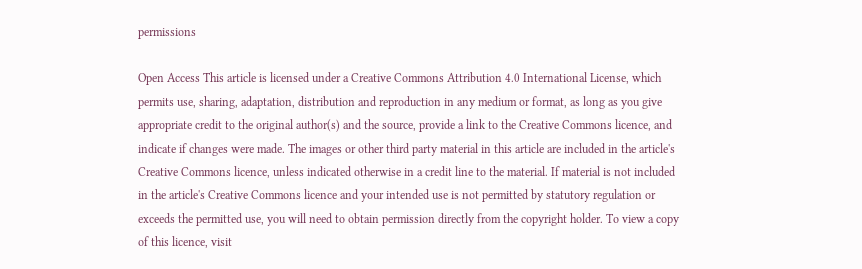permissions

Open Access This article is licensed under a Creative Commons Attribution 4.0 International License, which permits use, sharing, adaptation, distribution and reproduction in any medium or format, as long as you give appropriate credit to the original author(s) and the source, provide a link to the Creative Commons licence, and indicate if changes were made. The images or other third party material in this article are included in the article's Creative Commons licence, unless indicated otherwise in a credit line to the material. If material is not included in the article's Creative Commons licence and your intended use is not permitted by statutory regulation or exceeds the permitted use, you will need to obtain permission directly from the copyright holder. To view a copy of this licence, visit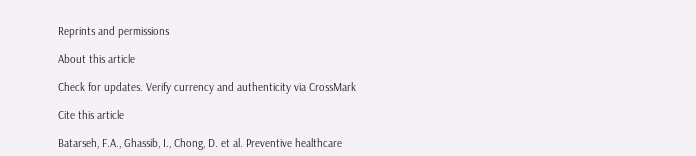Reprints and permissions

About this article

Check for updates. Verify currency and authenticity via CrossMark

Cite this article

Batarseh, F.A., Ghassib, I., Chong, D. et al. Preventive healthcare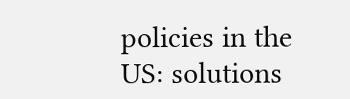policies in the US: solutions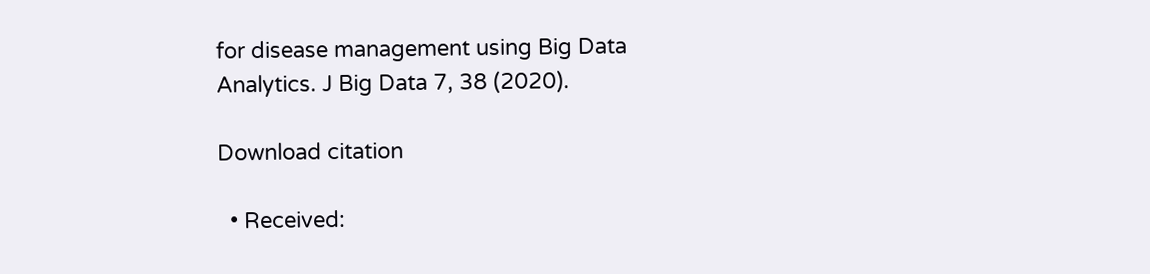for disease management using Big Data Analytics. J Big Data 7, 38 (2020).

Download citation

  • Received: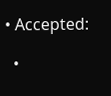• Accepted:

  •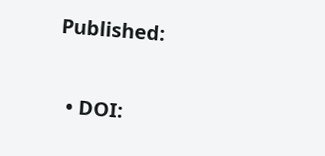Published:

  • DOI: